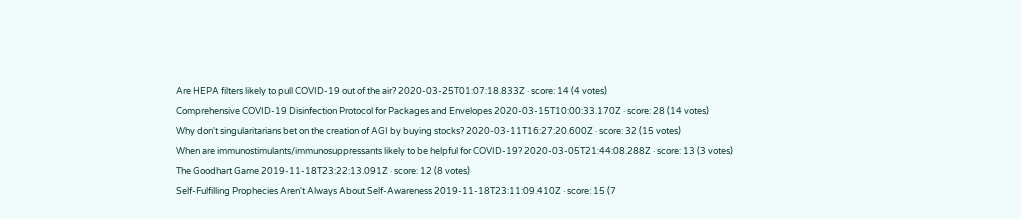Are HEPA filters likely to pull COVID-19 out of the air? 2020-03-25T01:07:18.833Z · score: 14 (4 votes)
Comprehensive COVID-19 Disinfection Protocol for Packages and Envelopes 2020-03-15T10:00:33.170Z · score: 28 (14 votes)
Why don't singularitarians bet on the creation of AGI by buying stocks? 2020-03-11T16:27:20.600Z · score: 32 (15 votes)
When are immunostimulants/immunosuppressants likely to be helpful for COVID-19? 2020-03-05T21:44:08.288Z · score: 13 (3 votes)
The Goodhart Game 2019-11-18T23:22:13.091Z · score: 12 (8 votes)
Self-Fulfilling Prophecies Aren't Always About Self-Awareness 2019-11-18T23:11:09.410Z · score: 15 (7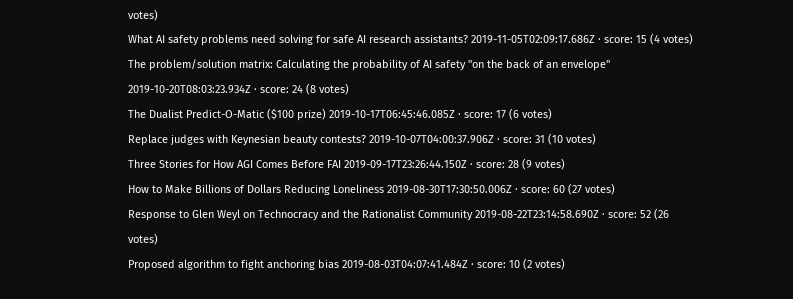votes)
What AI safety problems need solving for safe AI research assistants? 2019-11-05T02:09:17.686Z · score: 15 (4 votes)
The problem/solution matrix: Calculating the probability of AI safety "on the back of an envelope" 2019-10-20T08:03:23.934Z · score: 24 (8 votes)
The Dualist Predict-O-Matic ($100 prize) 2019-10-17T06:45:46.085Z · score: 17 (6 votes)
Replace judges with Keynesian beauty contests? 2019-10-07T04:00:37.906Z · score: 31 (10 votes)
Three Stories for How AGI Comes Before FAI 2019-09-17T23:26:44.150Z · score: 28 (9 votes)
How to Make Billions of Dollars Reducing Loneliness 2019-08-30T17:30:50.006Z · score: 60 (27 votes)
Response to Glen Weyl on Technocracy and the Rationalist Community 2019-08-22T23:14:58.690Z · score: 52 (26 votes)
Proposed algorithm to fight anchoring bias 2019-08-03T04:07:41.484Z · score: 10 (2 votes)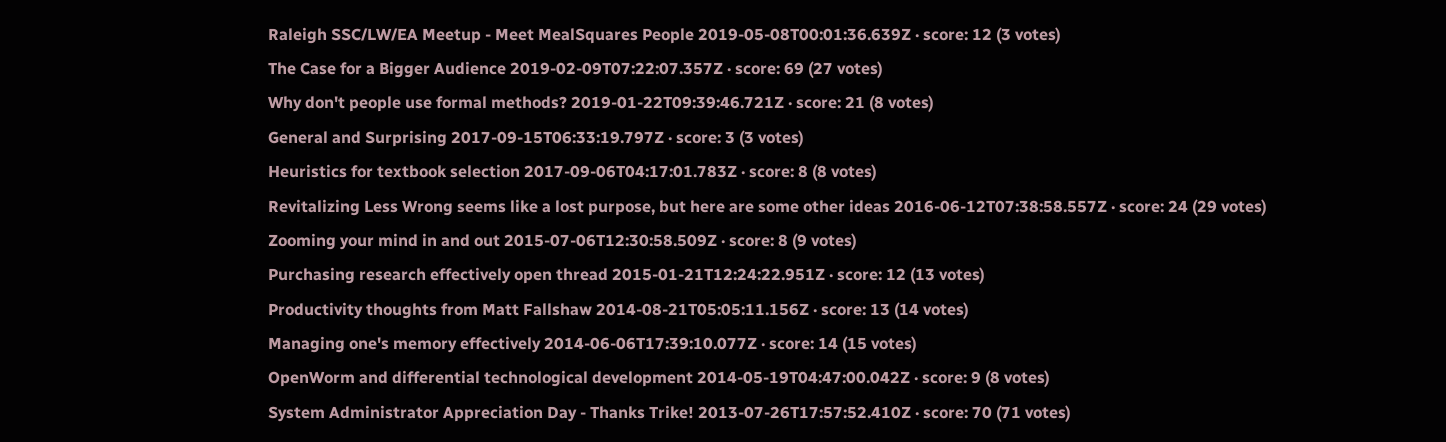Raleigh SSC/LW/EA Meetup - Meet MealSquares People 2019-05-08T00:01:36.639Z · score: 12 (3 votes)
The Case for a Bigger Audience 2019-02-09T07:22:07.357Z · score: 69 (27 votes)
Why don't people use formal methods? 2019-01-22T09:39:46.721Z · score: 21 (8 votes)
General and Surprising 2017-09-15T06:33:19.797Z · score: 3 (3 votes)
Heuristics for textbook selection 2017-09-06T04:17:01.783Z · score: 8 (8 votes)
Revitalizing Less Wrong seems like a lost purpose, but here are some other ideas 2016-06-12T07:38:58.557Z · score: 24 (29 votes)
Zooming your mind in and out 2015-07-06T12:30:58.509Z · score: 8 (9 votes)
Purchasing research effectively open thread 2015-01-21T12:24:22.951Z · score: 12 (13 votes)
Productivity thoughts from Matt Fallshaw 2014-08-21T05:05:11.156Z · score: 13 (14 votes)
Managing one's memory effectively 2014-06-06T17:39:10.077Z · score: 14 (15 votes)
OpenWorm and differential technological development 2014-05-19T04:47:00.042Z · score: 9 (8 votes)
System Administrator Appreciation Day - Thanks Trike! 2013-07-26T17:57:52.410Z · score: 70 (71 votes)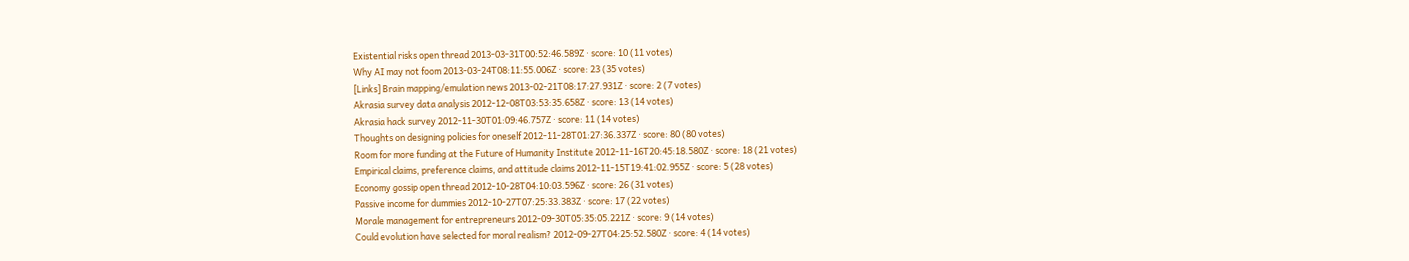Existential risks open thread 2013-03-31T00:52:46.589Z · score: 10 (11 votes)
Why AI may not foom 2013-03-24T08:11:55.006Z · score: 23 (35 votes)
[Links] Brain mapping/emulation news 2013-02-21T08:17:27.931Z · score: 2 (7 votes)
Akrasia survey data analysis 2012-12-08T03:53:35.658Z · score: 13 (14 votes)
Akrasia hack survey 2012-11-30T01:09:46.757Z · score: 11 (14 votes)
Thoughts on designing policies for oneself 2012-11-28T01:27:36.337Z · score: 80 (80 votes)
Room for more funding at the Future of Humanity Institute 2012-11-16T20:45:18.580Z · score: 18 (21 votes)
Empirical claims, preference claims, and attitude claims 2012-11-15T19:41:02.955Z · score: 5 (28 votes)
Economy gossip open thread 2012-10-28T04:10:03.596Z · score: 26 (31 votes)
Passive income for dummies 2012-10-27T07:25:33.383Z · score: 17 (22 votes)
Morale management for entrepreneurs 2012-09-30T05:35:05.221Z · score: 9 (14 votes)
Could evolution have selected for moral realism? 2012-09-27T04:25:52.580Z · score: 4 (14 votes)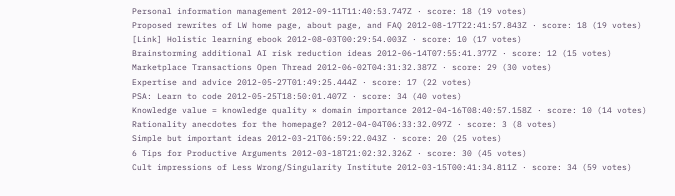Personal information management 2012-09-11T11:40:53.747Z · score: 18 (19 votes)
Proposed rewrites of LW home page, about page, and FAQ 2012-08-17T22:41:57.843Z · score: 18 (19 votes)
[Link] Holistic learning ebook 2012-08-03T00:29:54.003Z · score: 10 (17 votes)
Brainstorming additional AI risk reduction ideas 2012-06-14T07:55:41.377Z · score: 12 (15 votes)
Marketplace Transactions Open Thread 2012-06-02T04:31:32.387Z · score: 29 (30 votes)
Expertise and advice 2012-05-27T01:49:25.444Z · score: 17 (22 votes)
PSA: Learn to code 2012-05-25T18:50:01.407Z · score: 34 (40 votes)
Knowledge value = knowledge quality × domain importance 2012-04-16T08:40:57.158Z · score: 10 (14 votes)
Rationality anecdotes for the homepage? 2012-04-04T06:33:32.097Z · score: 3 (8 votes)
Simple but important ideas 2012-03-21T06:59:22.043Z · score: 20 (25 votes)
6 Tips for Productive Arguments 2012-03-18T21:02:32.326Z · score: 30 (45 votes)
Cult impressions of Less Wrong/Singularity Institute 2012-03-15T00:41:34.811Z · score: 34 (59 votes)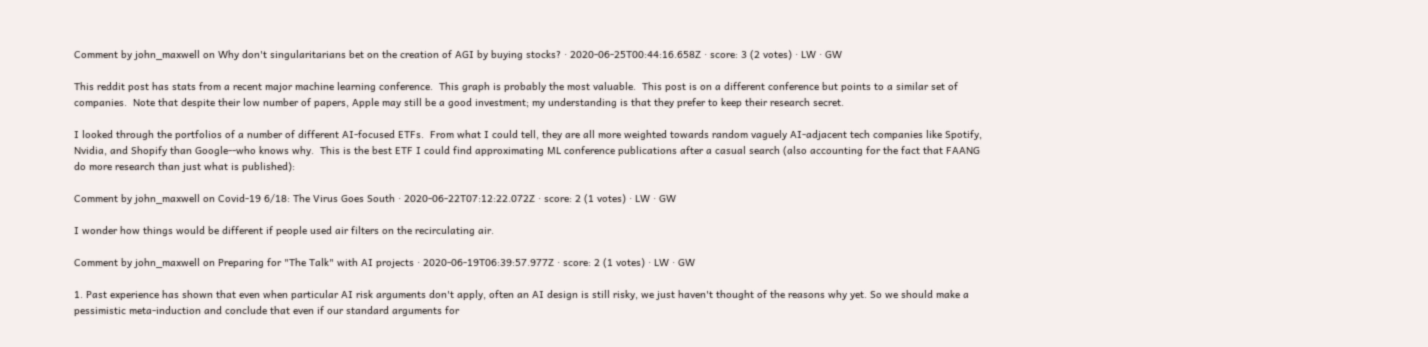Comment by john_maxwell on Why don't singularitarians bet on the creation of AGI by buying stocks? · 2020-06-25T00:44:16.658Z · score: 3 (2 votes) · LW · GW

This reddit post has stats from a recent major machine learning conference.  This graph is probably the most valuable.  This post is on a different conference but points to a similar set of companies.  Note that despite their low number of papers, Apple may still be a good investment; my understanding is that they prefer to keep their research secret.

I looked through the portfolios of a number of different AI-focused ETFs.  From what I could tell, they are all more weighted towards random vaguely AI-adjacent tech companies like Spotify, Nvidia, and Shopify than Google--who knows why.  This is the best ETF I could find approximating ML conference publications after a casual search (also accounting for the fact that FAANG do more research than just what is published):

Comment by john_maxwell on Covid-19 6/18: The Virus Goes South · 2020-06-22T07:12:22.072Z · score: 2 (1 votes) · LW · GW

I wonder how things would be different if people used air filters on the recirculating air.

Comment by john_maxwell on Preparing for "The Talk" with AI projects · 2020-06-19T06:39:57.977Z · score: 2 (1 votes) · LW · GW

1. Past experience has shown that even when particular AI risk arguments don't apply, often an AI design is still risky, we just haven't thought of the reasons why yet. So we should make a pessimistic meta-induction and conclude that even if our standard arguments for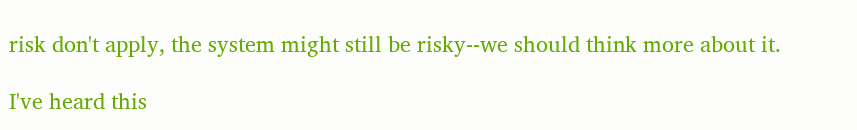risk don't apply, the system might still be risky--we should think more about it.

I've heard this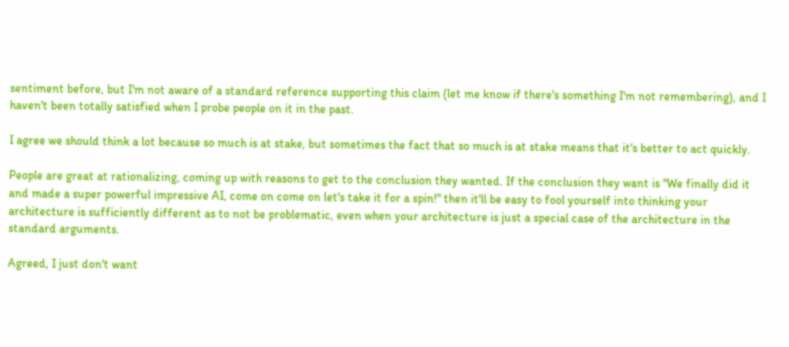sentiment before, but I'm not aware of a standard reference supporting this claim (let me know if there's something I'm not remembering), and I haven't been totally satisfied when I probe people on it in the past.

I agree we should think a lot because so much is at stake, but sometimes the fact that so much is at stake means that it's better to act quickly.

People are great at rationalizing, coming up with reasons to get to the conclusion they wanted. If the conclusion they want is "We finally did it and made a super powerful impressive AI, come on come on let's take it for a spin!" then it'll be easy to fool yourself into thinking your architecture is sufficiently different as to not be problematic, even when your architecture is just a special case of the architecture in the standard arguments.

Agreed, I just don't want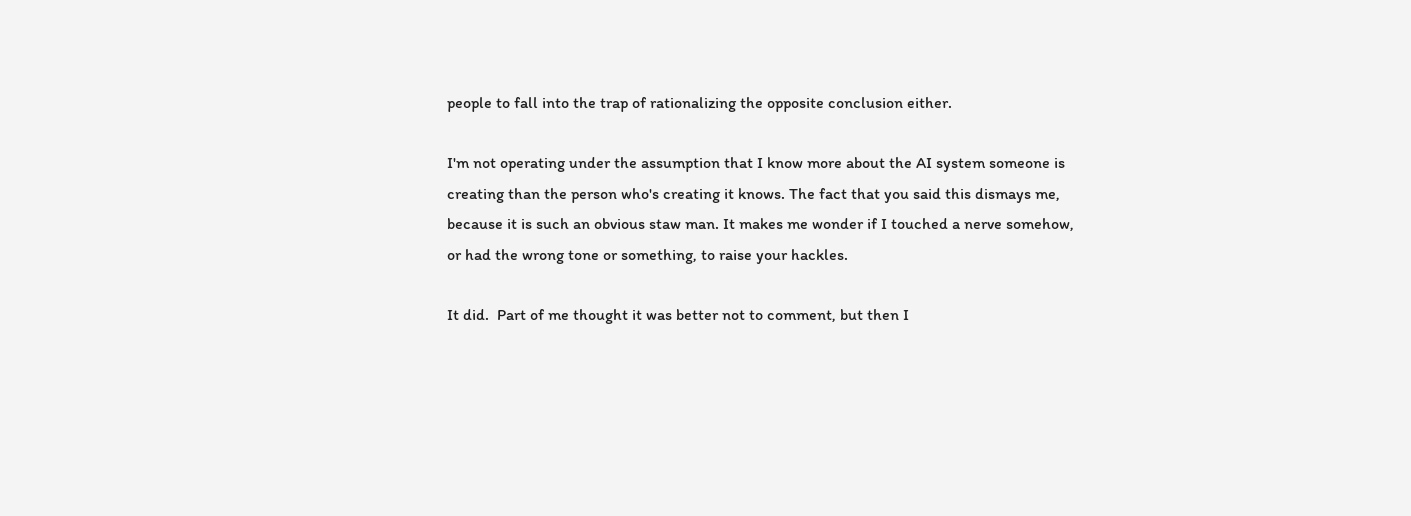people to fall into the trap of rationalizing the opposite conclusion either.

I'm not operating under the assumption that I know more about the AI system someone is creating than the person who's creating it knows. The fact that you said this dismays me, because it is such an obvious staw man. It makes me wonder if I touched a nerve somehow, or had the wrong tone or something, to raise your hackles.

It did.  Part of me thought it was better not to comment, but then I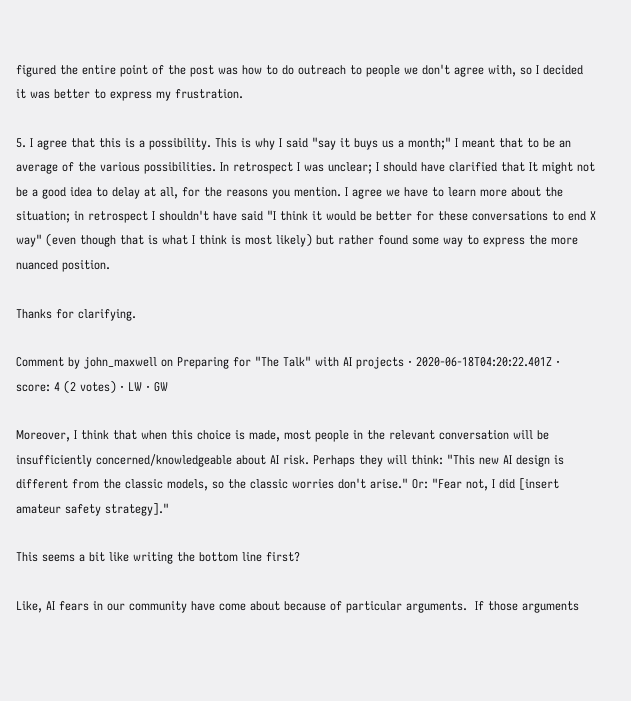figured the entire point of the post was how to do outreach to people we don't agree with, so I decided it was better to express my frustration.

5. I agree that this is a possibility. This is why I said "say it buys us a month;" I meant that to be an average of the various possibilities. In retrospect I was unclear; I should have clarified that It might not be a good idea to delay at all, for the reasons you mention. I agree we have to learn more about the situation; in retrospect I shouldn't have said "I think it would be better for these conversations to end X way" (even though that is what I think is most likely) but rather found some way to express the more nuanced position.

Thanks for clarifying.

Comment by john_maxwell on Preparing for "The Talk" with AI projects · 2020-06-18T04:20:22.401Z · score: 4 (2 votes) · LW · GW

Moreover, I think that when this choice is made, most people in the relevant conversation will be insufficiently concerned/knowledgeable about AI risk. Perhaps they will think: "This new AI design is different from the classic models, so the classic worries don't arise." Or: "Fear not, I did [insert amateur safety strategy]."

This seems a bit like writing the bottom line first?

Like, AI fears in our community have come about because of particular arguments.  If those arguments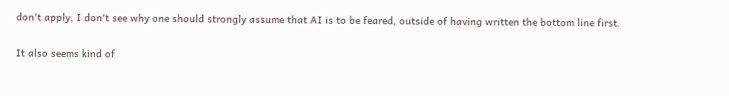don't apply, I don't see why one should strongly assume that AI is to be feared, outside of having written the bottom line first.

It also seems kind of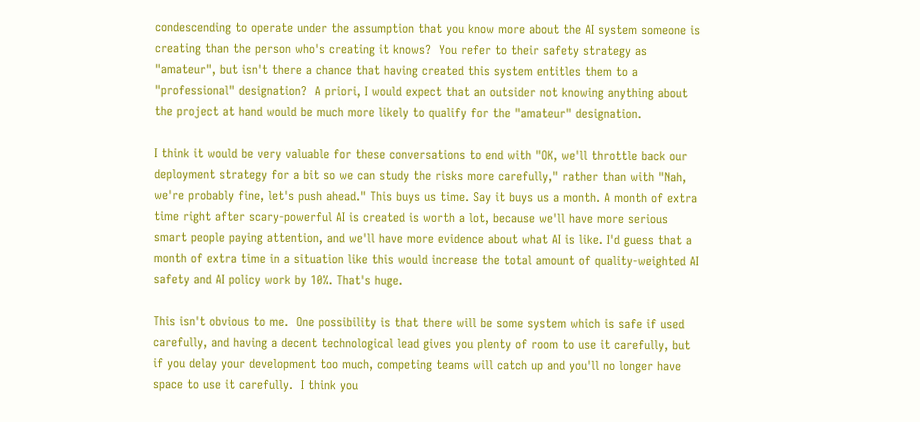condescending to operate under the assumption that you know more about the AI system someone is creating than the person who's creating it knows?  You refer to their safety strategy as "amateur", but isn't there a chance that having created this system entitles them to a "professional" designation?  A priori, I would expect that an outsider not knowing anything about the project at hand would be much more likely to qualify for the "amateur" designation.

I think it would be very valuable for these conversations to end with "OK, we'll throttle back our deployment strategy for a bit so we can study the risks more carefully," rather than with "Nah, we're probably fine, let's push ahead." This buys us time. Say it buys us a month. A month of extra time right after scary-powerful AI is created is worth a lot, because we'll have more serious smart people paying attention, and we'll have more evidence about what AI is like. I'd guess that a month of extra time in a situation like this would increase the total amount of quality-weighted AI safety and AI policy work by 10%. That's huge.

This isn't obvious to me.  One possibility is that there will be some system which is safe if used carefully, and having a decent technological lead gives you plenty of room to use it carefully, but if you delay your development too much, competing teams will catch up and you'll no longer have space to use it carefully.  I think you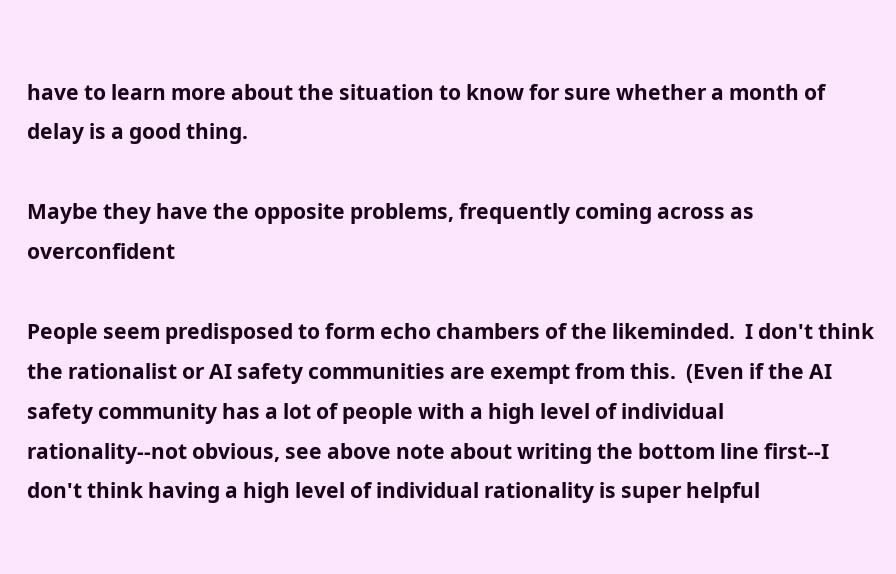have to learn more about the situation to know for sure whether a month of delay is a good thing.

Maybe they have the opposite problems, frequently coming across as overconfident

People seem predisposed to form echo chambers of the likeminded.  I don't think the rationalist or AI safety communities are exempt from this.  (Even if the AI safety community has a lot of people with a high level of individual rationality--not obvious, see above note about writing the bottom line first--I don't think having a high level of individual rationality is super helpful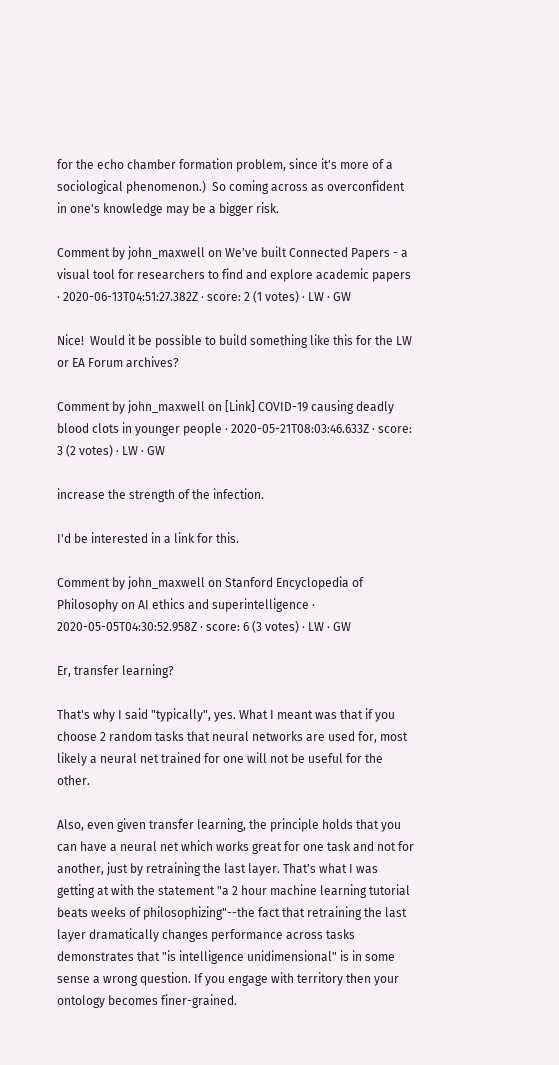for the echo chamber formation problem, since it's more of a sociological phenomenon.)  So coming across as overconfident in one's knowledge may be a bigger risk.

Comment by john_maxwell on We've built Connected Papers - a visual tool for researchers to find and explore academic papers · 2020-06-13T04:51:27.382Z · score: 2 (1 votes) · LW · GW

Nice!  Would it be possible to build something like this for the LW or EA Forum archives?

Comment by john_maxwell on [Link] COVID-19 causing deadly blood clots in younger people · 2020-05-21T08:03:46.633Z · score: 3 (2 votes) · LW · GW

increase the strength of the infection.

I'd be interested in a link for this.

Comment by john_maxwell on Stanford Encyclopedia of Philosophy on AI ethics and superintelligence · 2020-05-05T04:30:52.958Z · score: 6 (3 votes) · LW · GW

Er, transfer learning?

That's why I said "typically", yes. What I meant was that if you choose 2 random tasks that neural networks are used for, most likely a neural net trained for one will not be useful for the other.

Also, even given transfer learning, the principle holds that you can have a neural net which works great for one task and not for another, just by retraining the last layer. That's what I was getting at with the statement "a 2 hour machine learning tutorial beats weeks of philosophizing"--the fact that retraining the last layer dramatically changes performance across tasks demonstrates that "is intelligence unidimensional" is in some sense a wrong question. If you engage with territory then your ontology becomes finer-grained.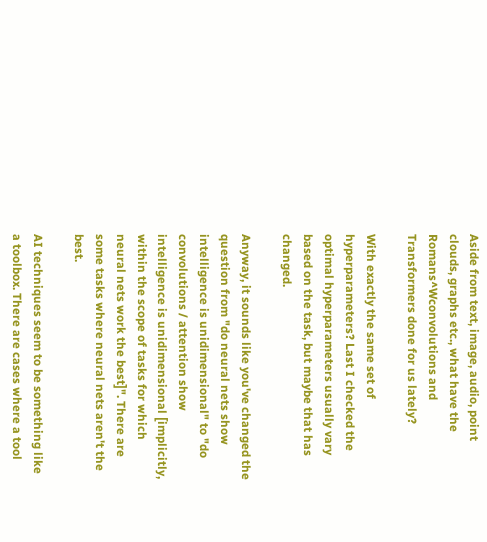Aside from text, image, audio, point clouds, graphs etc., what have the Romans^Wconvolutions and Transformers done for us lately?

With exactly the same set of hyperparameters? Last I checked the optimal hyperparameters usually vary based on the task, but maybe that has changed.

Anyway, it sounds like you've changed the question from "do neural nets show intelligence is unidimensional" to "do convolutions / attention show intelligence is unidimensional [implicitly, within the scope of tasks for which neural nets work the best]". There are some tasks where neural nets aren't the best.

AI techniques seem to be something like a toolbox. There are cases where a tool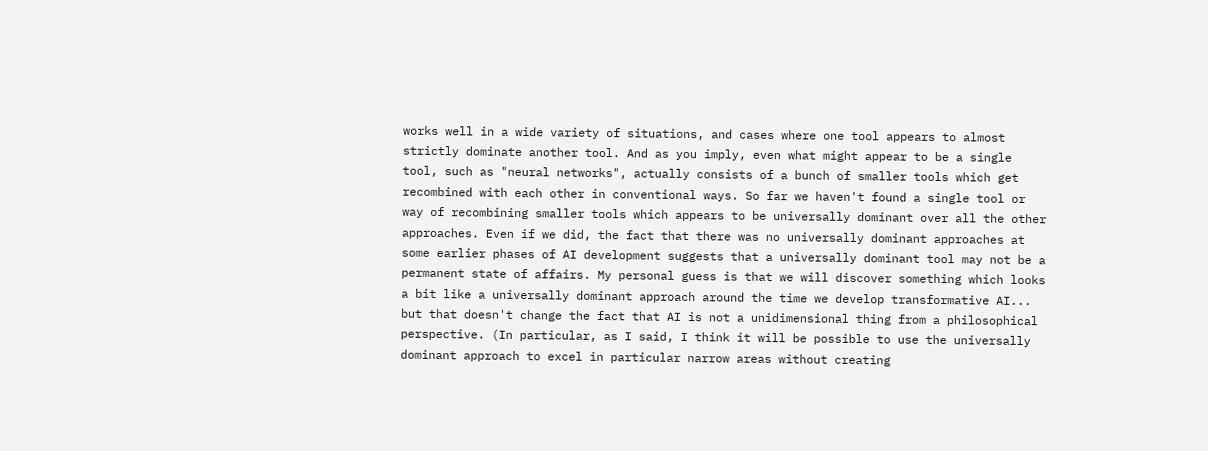works well in a wide variety of situations, and cases where one tool appears to almost strictly dominate another tool. And as you imply, even what might appear to be a single tool, such as "neural networks", actually consists of a bunch of smaller tools which get recombined with each other in conventional ways. So far we haven't found a single tool or way of recombining smaller tools which appears to be universally dominant over all the other approaches. Even if we did, the fact that there was no universally dominant approaches at some earlier phases of AI development suggests that a universally dominant tool may not be a permanent state of affairs. My personal guess is that we will discover something which looks a bit like a universally dominant approach around the time we develop transformative AI... but that doesn't change the fact that AI is not a unidimensional thing from a philosophical perspective. (In particular, as I said, I think it will be possible to use the universally dominant approach to excel in particular narrow areas without creating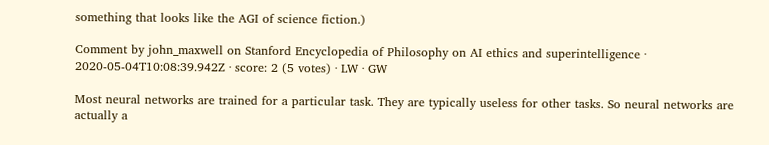something that looks like the AGI of science fiction.)

Comment by john_maxwell on Stanford Encyclopedia of Philosophy on AI ethics and superintelligence · 2020-05-04T10:08:39.942Z · score: 2 (5 votes) · LW · GW

Most neural networks are trained for a particular task. They are typically useless for other tasks. So neural networks are actually a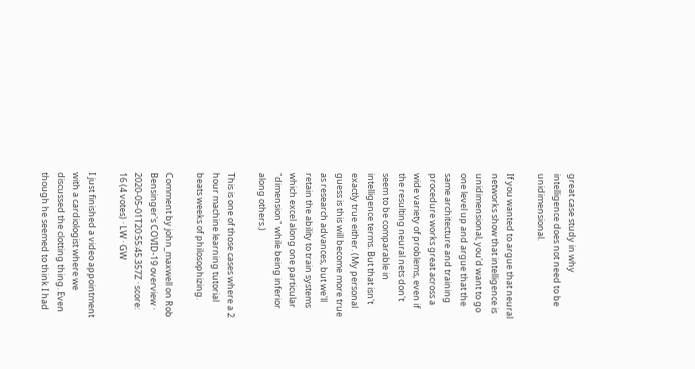great case study in why intelligence does not need to be unidimensional.

If you wanted to argue that neural networks show that intelligence is unidimensional, you'd want to go one level up and argue that the same architecture and training procedure works great across a wide variety of problems, even if the resulting neural nets don't seem to be comparable in intelligence terms. But that isn't exactly true either. (My personal guess is this will become more true as research advances, but we'll retain the ability to train systems which excel along one particular "dimension" while being inferior along others.)

This is one of those cases where a 2 hour machine learning tutorial beats weeks of philosophizing.

Comment by john_maxwell on Rob Bensinger's COVID-19 overview · 2020-05-01T20:55:45.357Z · score: 16 (4 votes) · LW · GW

I just finished a video appointment with a cardiologist where we discussed the clotting thing. Even though he seemed to think I had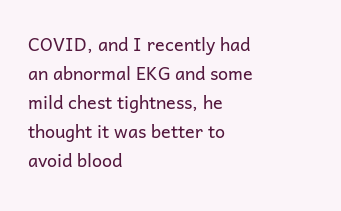COVID, and I recently had an abnormal EKG and some mild chest tightness, he thought it was better to avoid blood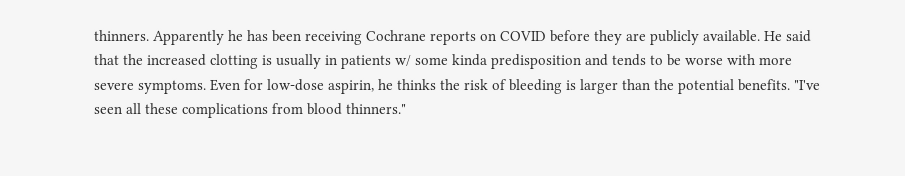thinners. Apparently he has been receiving Cochrane reports on COVID before they are publicly available. He said that the increased clotting is usually in patients w/ some kinda predisposition and tends to be worse with more severe symptoms. Even for low-dose aspirin, he thinks the risk of bleeding is larger than the potential benefits. "I've seen all these complications from blood thinners."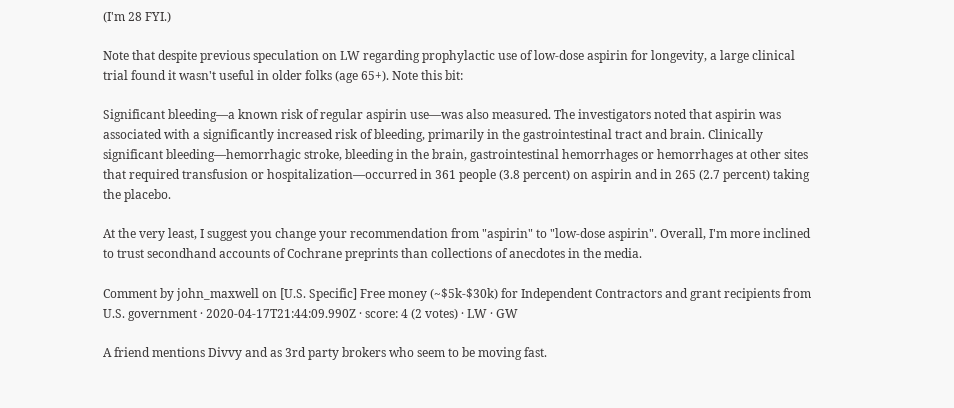(I'm 28 FYI.)

Note that despite previous speculation on LW regarding prophylactic use of low-dose aspirin for longevity, a large clinical trial found it wasn't useful in older folks (age 65+). Note this bit:

Significant bleeding—a known risk of regular aspirin use—was also measured. The investigators noted that aspirin was associated with a significantly increased risk of bleeding, primarily in the gastrointestinal tract and brain. Clinically significant bleeding—hemorrhagic stroke, bleeding in the brain, gastrointestinal hemorrhages or hemorrhages at other sites that required transfusion or hospitalization—occurred in 361 people (3.8 percent) on aspirin and in 265 (2.7 percent) taking the placebo.

At the very least, I suggest you change your recommendation from "aspirin" to "low-dose aspirin". Overall, I'm more inclined to trust secondhand accounts of Cochrane preprints than collections of anecdotes in the media.

Comment by john_maxwell on [U.S. Specific] Free money (~$5k-$30k) for Independent Contractors and grant recipients from U.S. government · 2020-04-17T21:44:09.990Z · score: 4 (2 votes) · LW · GW

A friend mentions Divvy and as 3rd party brokers who seem to be moving fast.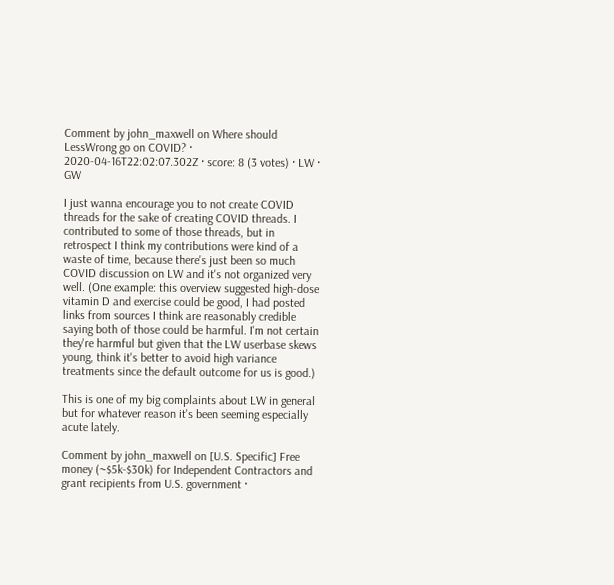Comment by john_maxwell on Where should LessWrong go on COVID? · 2020-04-16T22:02:07.302Z · score: 8 (3 votes) · LW · GW

I just wanna encourage you to not create COVID threads for the sake of creating COVID threads. I contributed to some of those threads, but in retrospect I think my contributions were kind of a waste of time, because there's just been so much COVID discussion on LW and it's not organized very well. (One example: this overview suggested high-dose vitamin D and exercise could be good, I had posted links from sources I think are reasonably credible saying both of those could be harmful. I'm not certain they're harmful but given that the LW userbase skews young, think it's better to avoid high variance treatments since the default outcome for us is good.)

This is one of my big complaints about LW in general but for whatever reason it's been seeming especially acute lately.

Comment by john_maxwell on [U.S. Specific] Free money (~$5k-$30k) for Independent Contractors and grant recipients from U.S. government ·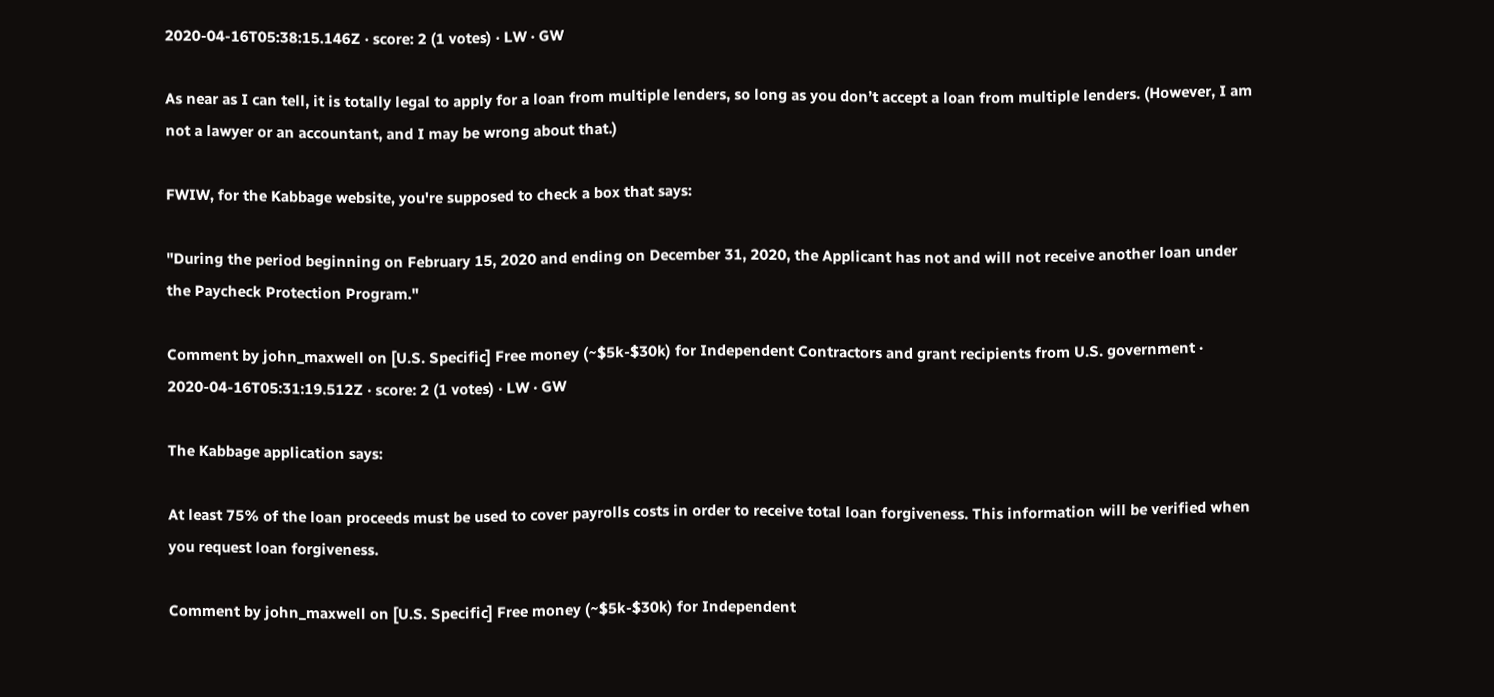2020-04-16T05:38:15.146Z · score: 2 (1 votes) · LW · GW

As near as I can tell, it is totally legal to apply for a loan from multiple lenders, so long as you don’t accept a loan from multiple lenders. (However, I am not a lawyer or an accountant, and I may be wrong about that.)

FWIW, for the Kabbage website, you're supposed to check a box that says:

"During the period beginning on February 15, 2020 and ending on December 31, 2020, the Applicant has not and will not receive another loan under the Paycheck Protection Program."

Comment by john_maxwell on [U.S. Specific] Free money (~$5k-$30k) for Independent Contractors and grant recipients from U.S. government · 2020-04-16T05:31:19.512Z · score: 2 (1 votes) · LW · GW

The Kabbage application says:

At least 75% of the loan proceeds must be used to cover payrolls costs in order to receive total loan forgiveness. This information will be verified when you request loan forgiveness.

Comment by john_maxwell on [U.S. Specific] Free money (~$5k-$30k) for Independent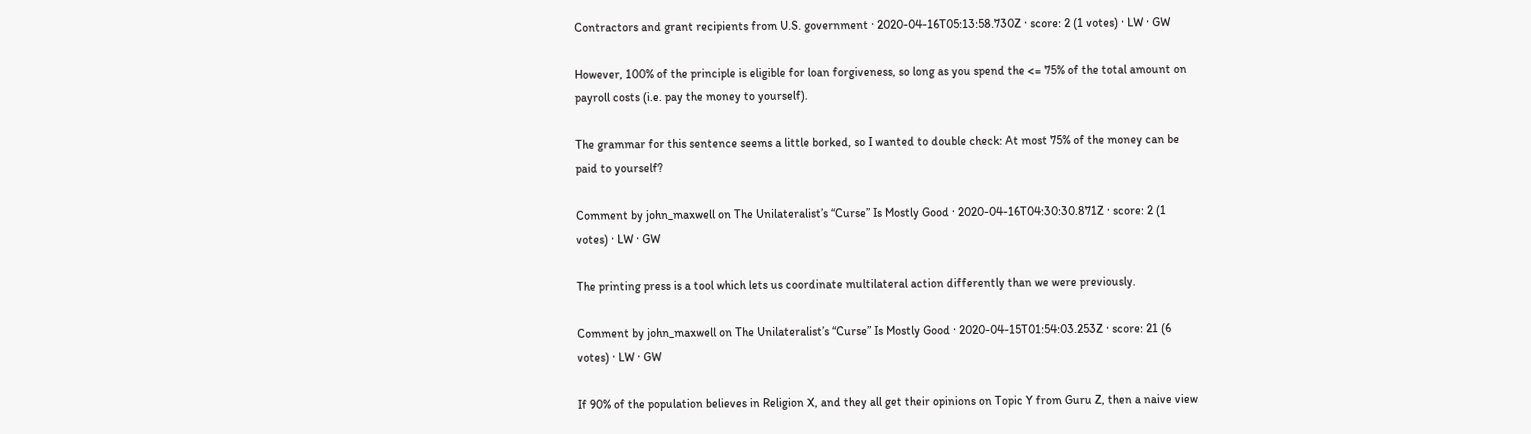Contractors and grant recipients from U.S. government · 2020-04-16T05:13:58.730Z · score: 2 (1 votes) · LW · GW

However, 100% of the principle is eligible for loan forgiveness, so long as you spend the <= 75% of the total amount on payroll costs (i.e. pay the money to yourself).

The grammar for this sentence seems a little borked, so I wanted to double check: At most 75% of the money can be paid to yourself?

Comment by john_maxwell on The Unilateralist’s “Curse” Is Mostly Good · 2020-04-16T04:30:30.871Z · score: 2 (1 votes) · LW · GW

The printing press is a tool which lets us coordinate multilateral action differently than we were previously.

Comment by john_maxwell on The Unilateralist’s “Curse” Is Mostly Good · 2020-04-15T01:54:03.253Z · score: 21 (6 votes) · LW · GW

If 90% of the population believes in Religion X, and they all get their opinions on Topic Y from Guru Z, then a naive view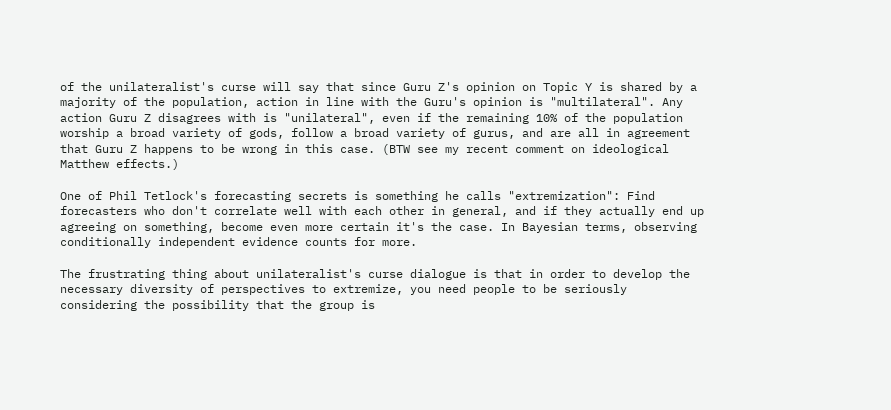of the unilateralist's curse will say that since Guru Z's opinion on Topic Y is shared by a majority of the population, action in line with the Guru's opinion is "multilateral". Any action Guru Z disagrees with is "unilateral", even if the remaining 10% of the population worship a broad variety of gods, follow a broad variety of gurus, and are all in agreement that Guru Z happens to be wrong in this case. (BTW see my recent comment on ideological Matthew effects.)

One of Phil Tetlock's forecasting secrets is something he calls "extremization": Find forecasters who don't correlate well with each other in general, and if they actually end up agreeing on something, become even more certain it's the case. In Bayesian terms, observing conditionally independent evidence counts for more.

The frustrating thing about unilateralist's curse dialogue is that in order to develop the necessary diversity of perspectives to extremize, you need people to be seriously considering the possibility that the group is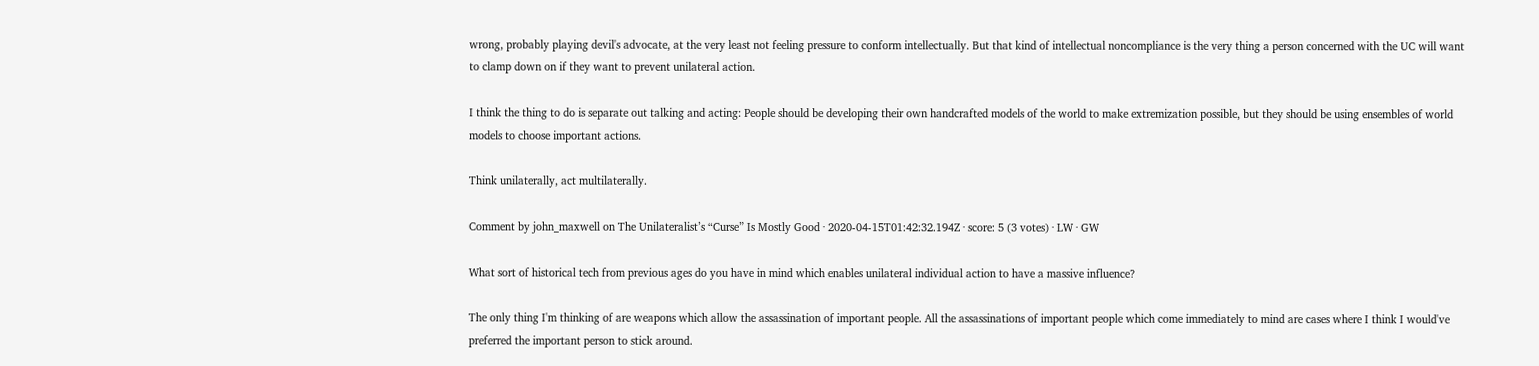wrong, probably playing devil's advocate, at the very least not feeling pressure to conform intellectually. But that kind of intellectual noncompliance is the very thing a person concerned with the UC will want to clamp down on if they want to prevent unilateral action.

I think the thing to do is separate out talking and acting: People should be developing their own handcrafted models of the world to make extremization possible, but they should be using ensembles of world models to choose important actions.

Think unilaterally, act multilaterally.

Comment by john_maxwell on The Unilateralist’s “Curse” Is Mostly Good · 2020-04-15T01:42:32.194Z · score: 5 (3 votes) · LW · GW

What sort of historical tech from previous ages do you have in mind which enables unilateral individual action to have a massive influence?

The only thing I'm thinking of are weapons which allow the assassination of important people. All the assassinations of important people which come immediately to mind are cases where I think I would've preferred the important person to stick around.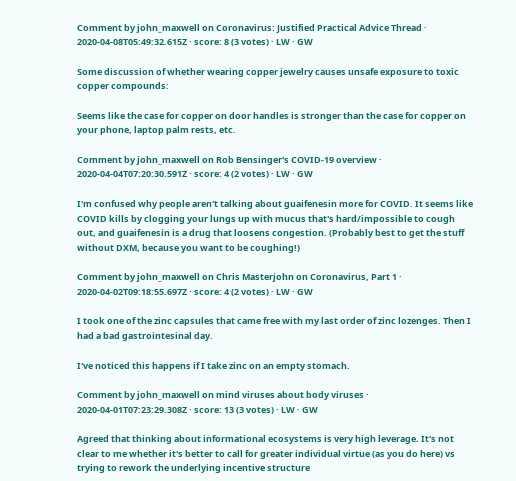Comment by john_maxwell on Coronavirus: Justified Practical Advice Thread · 2020-04-08T05:49:32.615Z · score: 8 (3 votes) · LW · GW

Some discussion of whether wearing copper jewelry causes unsafe exposure to toxic copper compounds:

Seems like the case for copper on door handles is stronger than the case for copper on your phone, laptop palm rests, etc.

Comment by john_maxwell on Rob Bensinger's COVID-19 overview · 2020-04-04T07:20:30.591Z · score: 4 (2 votes) · LW · GW

I'm confused why people aren't talking about guaifenesin more for COVID. It seems like COVID kills by clogging your lungs up with mucus that's hard/impossible to cough out, and guaifenesin is a drug that loosens congestion. (Probably best to get the stuff without DXM, because you want to be coughing!)

Comment by john_maxwell on Chris Masterjohn on Coronavirus, Part 1 · 2020-04-02T09:18:55.697Z · score: 4 (2 votes) · LW · GW

I took one of the zinc capsules that came free with my last order of zinc lozenges. Then I had a bad gastrointesinal day.

I've noticed this happens if I take zinc on an empty stomach.

Comment by john_maxwell on mind viruses about body viruses · 2020-04-01T07:23:29.308Z · score: 13 (3 votes) · LW · GW

Agreed that thinking about informational ecosystems is very high leverage. It's not clear to me whether it's better to call for greater individual virtue (as you do here) vs trying to rework the underlying incentive structure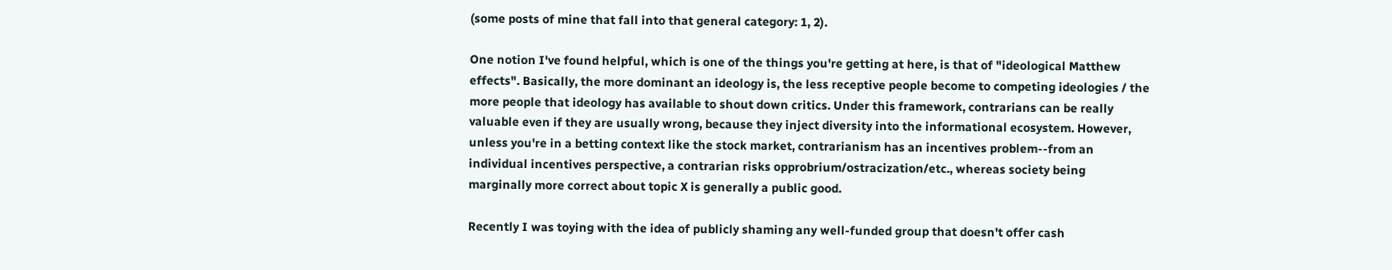(some posts of mine that fall into that general category: 1, 2).

One notion I've found helpful, which is one of the things you're getting at here, is that of "ideological Matthew effects". Basically, the more dominant an ideology is, the less receptive people become to competing ideologies / the more people that ideology has available to shout down critics. Under this framework, contrarians can be really valuable even if they are usually wrong, because they inject diversity into the informational ecosystem. However, unless you're in a betting context like the stock market, contrarianism has an incentives problem--from an individual incentives perspective, a contrarian risks opprobrium/ostracization/etc., whereas society being marginally more correct about topic X is generally a public good.

Recently I was toying with the idea of publicly shaming any well-funded group that doesn't offer cash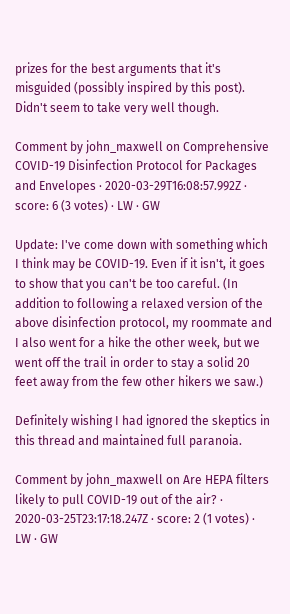prizes for the best arguments that it's misguided (possibly inspired by this post). Didn't seem to take very well though.

Comment by john_maxwell on Comprehensive COVID-19 Disinfection Protocol for Packages and Envelopes · 2020-03-29T16:08:57.992Z · score: 6 (3 votes) · LW · GW

Update: I've come down with something which I think may be COVID-19. Even if it isn't, it goes to show that you can't be too careful. (In addition to following a relaxed version of the above disinfection protocol, my roommate and I also went for a hike the other week, but we went off the trail in order to stay a solid 20 feet away from the few other hikers we saw.)

Definitely wishing I had ignored the skeptics in this thread and maintained full paranoia.

Comment by john_maxwell on Are HEPA filters likely to pull COVID-19 out of the air? · 2020-03-25T23:17:18.247Z · score: 2 (1 votes) · LW · GW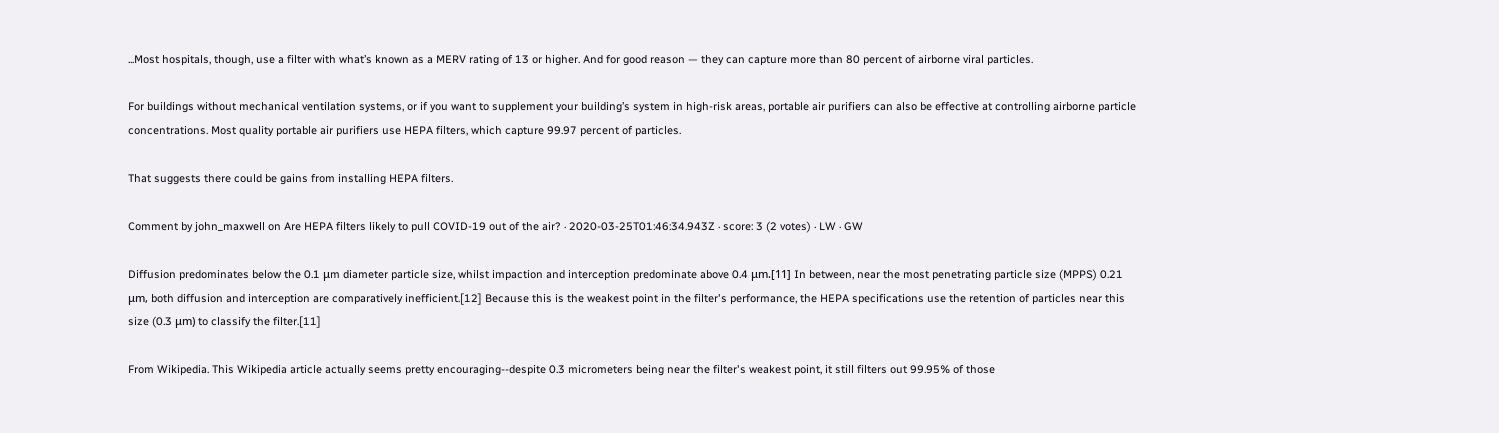...Most hospitals, though, use a filter with what’s known as a MERV rating of 13 or higher. And for good reason — they can capture more than 80 percent of airborne viral particles.

For buildings without mechanical ventilation systems, or if you want to supplement your building’s system in high-risk areas, portable air purifiers can also be effective at controlling airborne particle concentrations. Most quality portable air purifiers use HEPA filters, which capture 99.97 percent of particles.

That suggests there could be gains from installing HEPA filters.

Comment by john_maxwell on Are HEPA filters likely to pull COVID-19 out of the air? · 2020-03-25T01:46:34.943Z · score: 3 (2 votes) · LW · GW

Diffusion predominates below the 0.1 μm diameter particle size, whilst impaction and interception predominate above 0.4 μm.[11] In between, near the most penetrating particle size (MPPS) 0.21 μm, both diffusion and interception are comparatively inefficient.[12] Because this is the weakest point in the filter's performance, the HEPA specifications use the retention of particles near this size (0.3 μm) to classify the filter.[11]

From Wikipedia. This Wikipedia article actually seems pretty encouraging--despite 0.3 micrometers being near the filter's weakest point, it still filters out 99.95% of those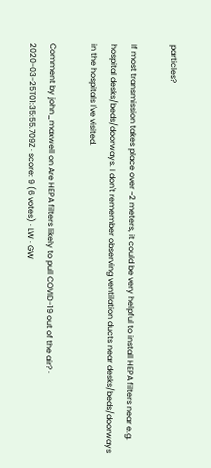particles?

If most transmission takes place over ~2 meters, it could be very helpful to install HEPA filters near e.g. hospital desks/beds/doorways. I don't remember observing ventilation ducts near desks/beds/doorways in the hospitals I've visited.

Comment by john_maxwell on Are HEPA filters likely to pull COVID-19 out of the air? · 2020-03-25T01:35:55.709Z · score: 9 (6 votes) · LW · GW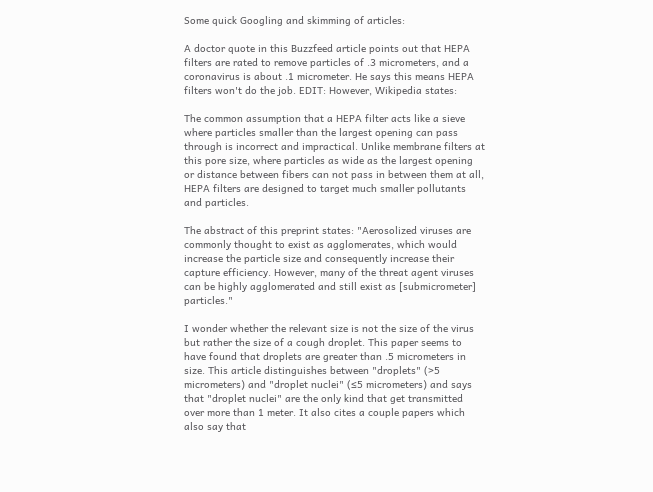Some quick Googling and skimming of articles:

A doctor quote in this Buzzfeed article points out that HEPA filters are rated to remove particles of .3 micrometers, and a coronavirus is about .1 micrometer. He says this means HEPA filters won't do the job. EDIT: However, Wikipedia states:

The common assumption that a HEPA filter acts like a sieve where particles smaller than the largest opening can pass through is incorrect and impractical. Unlike membrane filters at this pore size, where particles as wide as the largest opening or distance between fibers can not pass in between them at all, HEPA filters are designed to target much smaller pollutants and particles.

The abstract of this preprint states: "Aerosolized viruses are commonly thought to exist as agglomerates, which would increase the particle size and consequently increase their capture efficiency. However, many of the threat agent viruses can be highly agglomerated and still exist as [submicrometer] particles."

I wonder whether the relevant size is not the size of the virus but rather the size of a cough droplet. This paper seems to have found that droplets are greater than .5 micrometers in size. This article distinguishes between "droplets" (>5 micrometers) and "droplet nuclei" (≤5 micrometers) and says that "droplet nuclei" are the only kind that get transmitted over more than 1 meter. It also cites a couple papers which also say that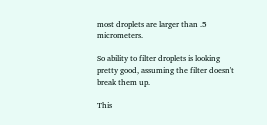most droplets are larger than .5 micrometers.

So ability to filter droplets is looking pretty good, assuming the filter doesn't break them up.

This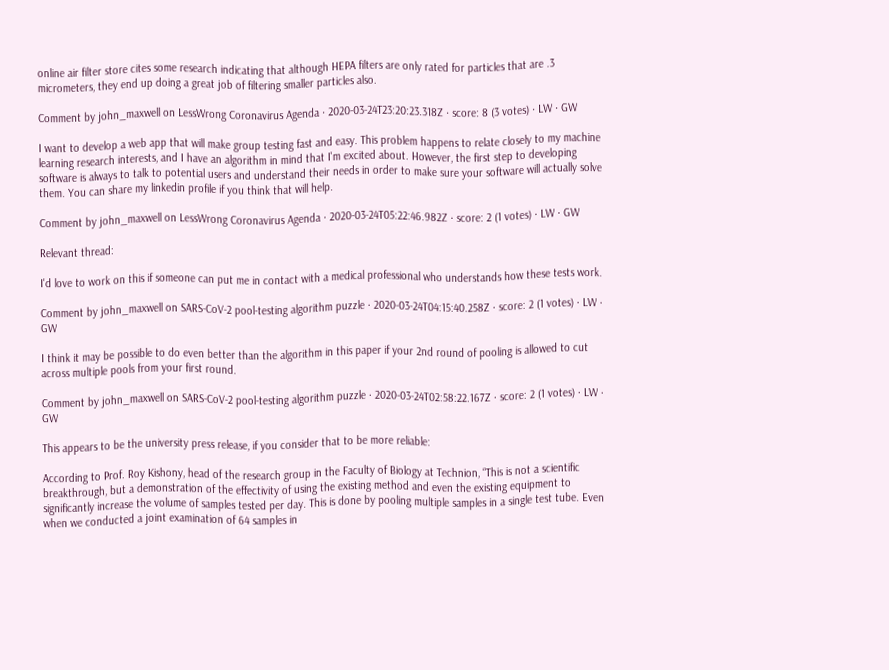online air filter store cites some research indicating that although HEPA filters are only rated for particles that are .3 micrometers, they end up doing a great job of filtering smaller particles also.

Comment by john_maxwell on LessWrong Coronavirus Agenda · 2020-03-24T23:20:23.318Z · score: 8 (3 votes) · LW · GW

I want to develop a web app that will make group testing fast and easy. This problem happens to relate closely to my machine learning research interests, and I have an algorithm in mind that I'm excited about. However, the first step to developing software is always to talk to potential users and understand their needs in order to make sure your software will actually solve them. You can share my linkedin profile if you think that will help.

Comment by john_maxwell on LessWrong Coronavirus Agenda · 2020-03-24T05:22:46.982Z · score: 2 (1 votes) · LW · GW

Relevant thread:

I'd love to work on this if someone can put me in contact with a medical professional who understands how these tests work.

Comment by john_maxwell on SARS-CoV-2 pool-testing algorithm puzzle · 2020-03-24T04:15:40.258Z · score: 2 (1 votes) · LW · GW

I think it may be possible to do even better than the algorithm in this paper if your 2nd round of pooling is allowed to cut across multiple pools from your first round.

Comment by john_maxwell on SARS-CoV-2 pool-testing algorithm puzzle · 2020-03-24T02:58:22.167Z · score: 2 (1 votes) · LW · GW

This appears to be the university press release, if you consider that to be more reliable:

According to Prof. Roy Kishony, head of the research group in the Faculty of Biology at Technion, “This is not a scientific breakthrough, but a demonstration of the effectivity of using the existing method and even the existing equipment to significantly increase the volume of samples tested per day. This is done by pooling multiple samples in a single test tube. Even when we conducted a joint examination of 64 samples in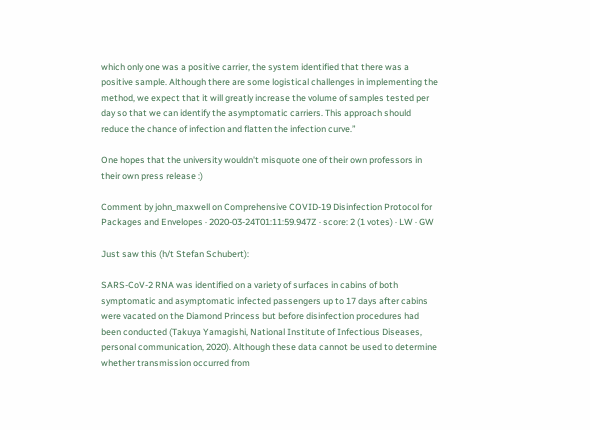which only one was a positive carrier, the system identified that there was a positive sample. Although there are some logistical challenges in implementing the method, we expect that it will greatly increase the volume of samples tested per day so that we can identify the asymptomatic carriers. This approach should reduce the chance of infection and flatten the infection curve.”

One hopes that the university wouldn't misquote one of their own professors in their own press release :)

Comment by john_maxwell on Comprehensive COVID-19 Disinfection Protocol for Packages and Envelopes · 2020-03-24T01:11:59.947Z · score: 2 (1 votes) · LW · GW

Just saw this (h/t Stefan Schubert):

SARS-CoV-2 RNA was identified on a variety of surfaces in cabins of both symptomatic and asymptomatic infected passengers up to 17 days after cabins were vacated on the Diamond Princess but before disinfection procedures had been conducted (Takuya Yamagishi, National Institute of Infectious Diseases, personal communication, 2020). Although these data cannot be used to determine whether transmission occurred from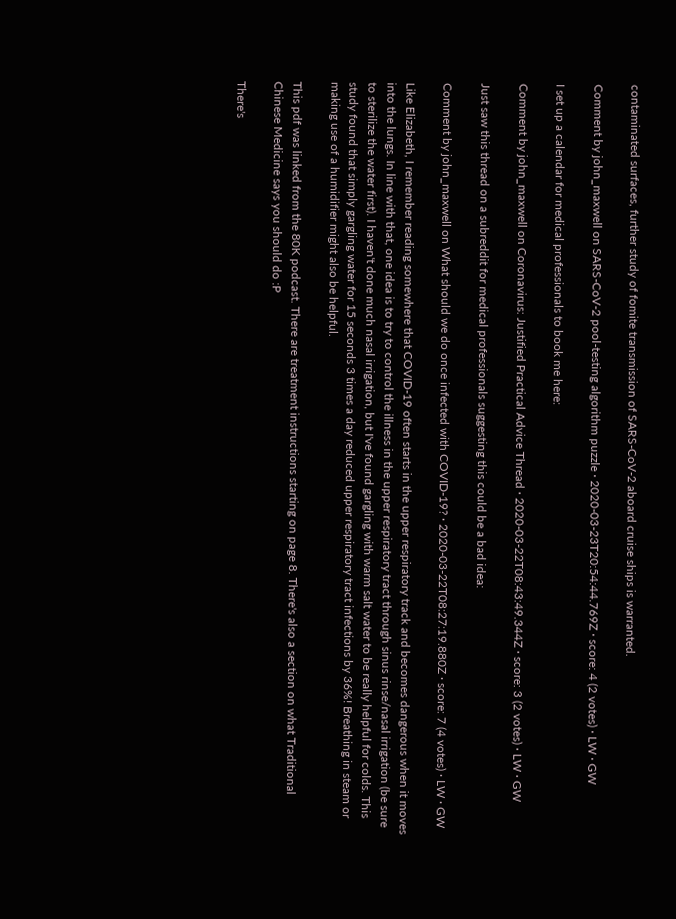contaminated surfaces, further study of fomite transmission of SARS-CoV-2 aboard cruise ships is warranted.

Comment by john_maxwell on SARS-CoV-2 pool-testing algorithm puzzle · 2020-03-23T20:54:44.769Z · score: 4 (2 votes) · LW · GW

I set up a calendar for medical professionals to book me here:

Comment by john_maxwell on Coronavirus: Justified Practical Advice Thread · 2020-03-22T08:43:49.344Z · score: 3 (2 votes) · LW · GW

Just saw this thread on a subreddit for medical professionals suggesting this could be a bad idea:

Comment by john_maxwell on What should we do once infected with COVID-19? · 2020-03-22T08:27:19.880Z · score: 7 (4 votes) · LW · GW

Like Elizabeth, I remember reading somewhere that COVID-19 often starts in the upper respiratory track and becomes dangerous when it moves into the lungs. In line with that, one idea is to try to control the illness in the upper respiratory tract through sinus rinse/nasal irrigation (be sure to sterilize the water first). I haven't done much nasal irrigation, but I've found gargling with warm salt water to be really helpful for colds. This study found that simply gargling water for 15 seconds 3 times a day reduced upper respiratory tract infections by 36%! Breathing in steam or making use of a humidifier might also be helpful.

This pdf was linked from the 80K podcast. There are treatment instructions starting on page 8. There's also a section on what Traditional Chinese Medicine says you should do :P

There's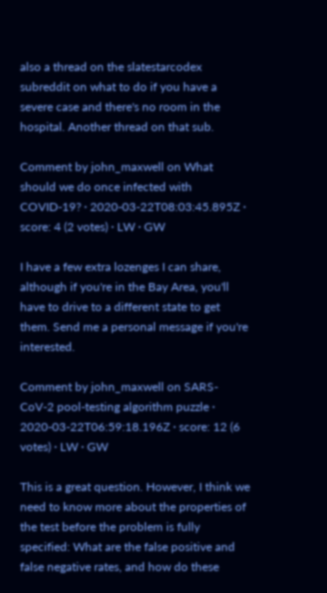also a thread on the slatestarcodex subreddit on what to do if you have a severe case and there's no room in the hospital. Another thread on that sub.

Comment by john_maxwell on What should we do once infected with COVID-19? · 2020-03-22T08:03:45.895Z · score: 4 (2 votes) · LW · GW

I have a few extra lozenges I can share, although if you're in the Bay Area, you'll have to drive to a different state to get them. Send me a personal message if you're interested.

Comment by john_maxwell on SARS-CoV-2 pool-testing algorithm puzzle · 2020-03-22T06:59:18.196Z · score: 12 (6 votes) · LW · GW

This is a great question. However, I think we need to know more about the properties of the test before the problem is fully specified: What are the false positive and false negative rates, and how do these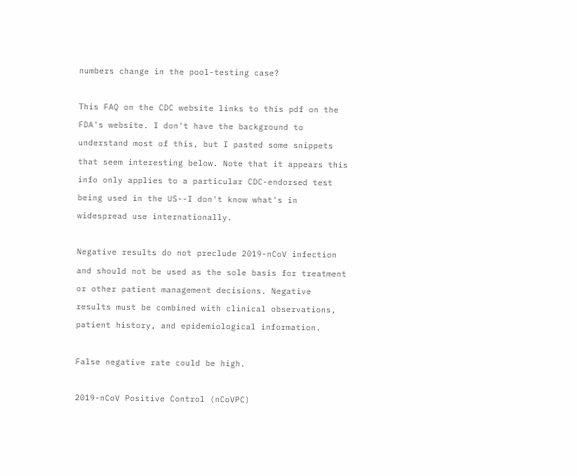numbers change in the pool-testing case?

This FAQ on the CDC website links to this pdf on the FDA's website. I don't have the background to understand most of this, but I pasted some snippets that seem interesting below. Note that it appears this info only applies to a particular CDC-endorsed test being used in the US--I don't know what's in widespread use internationally.

Negative results do not preclude 2019-nCoV infection and should not be used as the sole basis for treatment or other patient management decisions. Negative results must be combined with clinical observations, patient history, and epidemiological information.

False negative rate could be high.

2019-nCoV Positive Control (nCoVPC)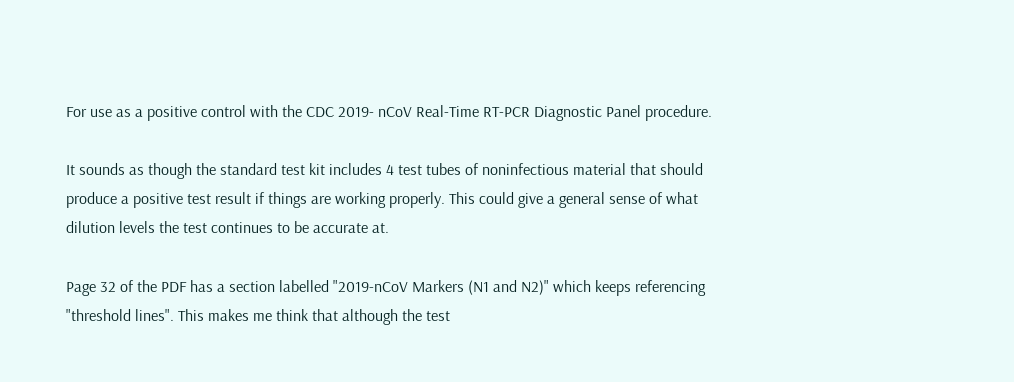For use as a positive control with the CDC 2019- nCoV Real-Time RT-PCR Diagnostic Panel procedure.

It sounds as though the standard test kit includes 4 test tubes of noninfectious material that should produce a positive test result if things are working properly. This could give a general sense of what dilution levels the test continues to be accurate at.

Page 32 of the PDF has a section labelled "2019-nCoV Markers (N1 and N2)" which keeps referencing "threshold lines". This makes me think that although the test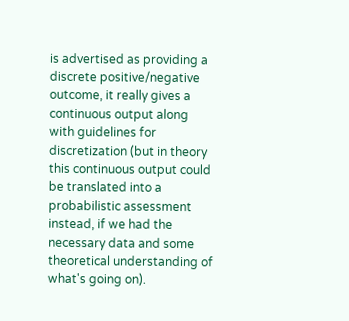is advertised as providing a discrete positive/negative outcome, it really gives a continuous output along with guidelines for discretization (but in theory this continuous output could be translated into a probabilistic assessment instead, if we had the necessary data and some theoretical understanding of what's going on).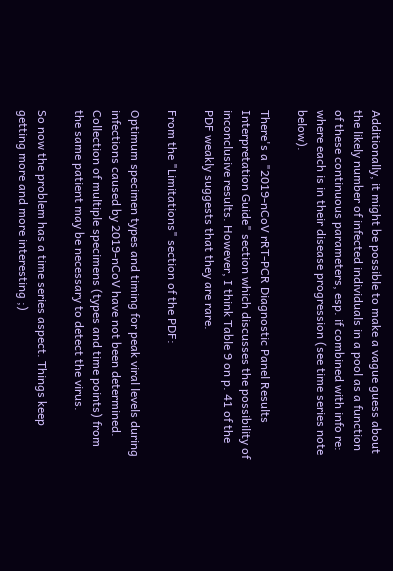Additionally, it might be possible to make a vague guess about the likely number of infected individuals in a pool as a function of these continuous parameters, esp. if combined with info re: where each is in their disease progression (see time series note below).

There's a "2019-nCoV rRT-PCR Diagnostic Panel Results Interpretation Guide" section which discusses the possibility of inconclusive results. However, I think Table 9 on p. 41 of the PDF weakly suggests that they are rare.

From the "Limitations" section of the PDF:

Optimum specimen types and timing for peak viral levels during infections caused by 2019-nCoV have not been determined. Collection of multiple specimens (types and time points) from the same patient may be necessary to detect the virus.

So now the problem has a time series aspect. Things keep getting more and more interesting ;)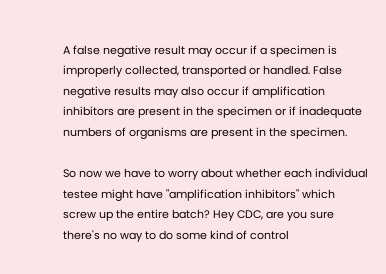A false negative result may occur if a specimen is improperly collected, transported or handled. False negative results may also occur if amplification inhibitors are present in the specimen or if inadequate numbers of organisms are present in the specimen.

So now we have to worry about whether each individual testee might have "amplification inhibitors" which screw up the entire batch? Hey CDC, are you sure there's no way to do some kind of control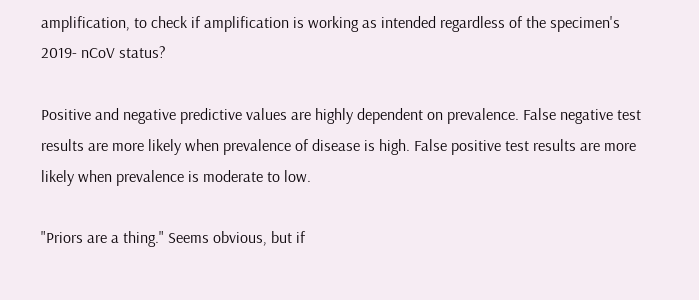amplification, to check if amplification is working as intended regardless of the specimen's 2019- nCoV status?

Positive and negative predictive values are highly dependent on prevalence. False negative test results are more likely when prevalence of disease is high. False positive test results are more likely when prevalence is moderate to low.

"Priors are a thing." Seems obvious, but if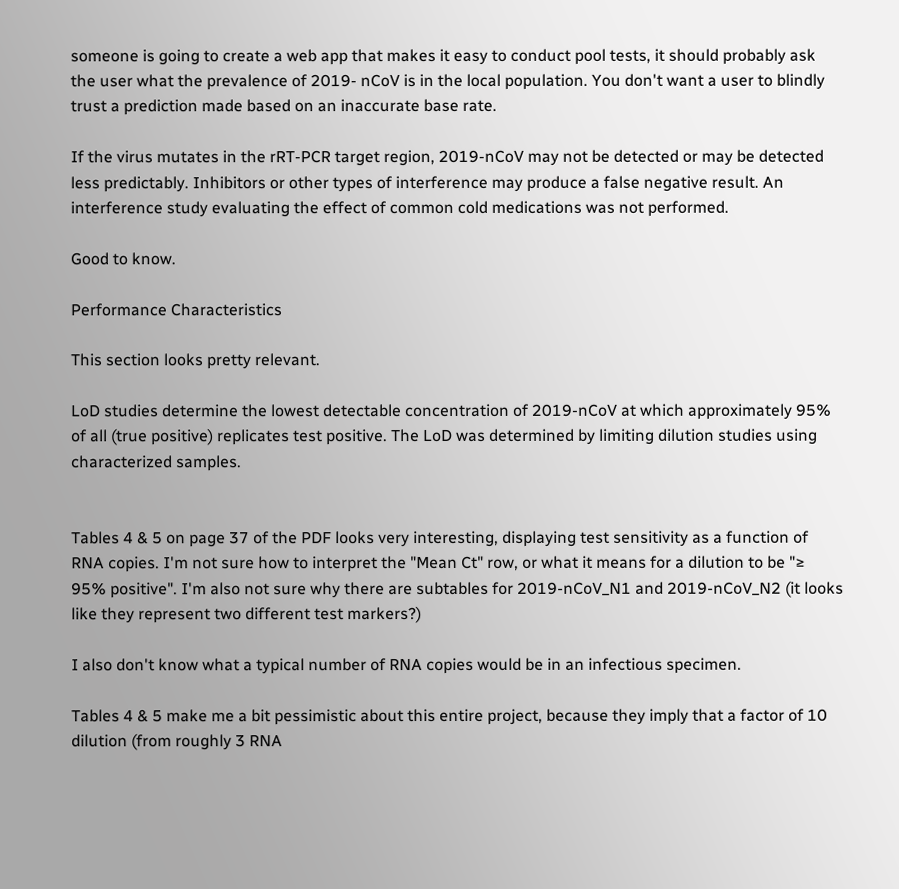someone is going to create a web app that makes it easy to conduct pool tests, it should probably ask the user what the prevalence of 2019- nCoV is in the local population. You don't want a user to blindly trust a prediction made based on an inaccurate base rate.

If the virus mutates in the rRT-PCR target region, 2019-nCoV may not be detected or may be detected less predictably. Inhibitors or other types of interference may produce a false negative result. An interference study evaluating the effect of common cold medications was not performed.

Good to know.

Performance Characteristics

This section looks pretty relevant.

LoD studies determine the lowest detectable concentration of 2019-nCoV at which approximately 95% of all (true positive) replicates test positive. The LoD was determined by limiting dilution studies using characterized samples.


Tables 4 & 5 on page 37 of the PDF looks very interesting, displaying test sensitivity as a function of RNA copies. I'm not sure how to interpret the "Mean Ct" row, or what it means for a dilution to be "≥ 95% positive". I'm also not sure why there are subtables for 2019-nCoV_N1 and 2019-nCoV_N2 (it looks like they represent two different test markers?)

I also don't know what a typical number of RNA copies would be in an infectious specimen.

Tables 4 & 5 make me a bit pessimistic about this entire project, because they imply that a factor of 10 dilution (from roughly 3 RNA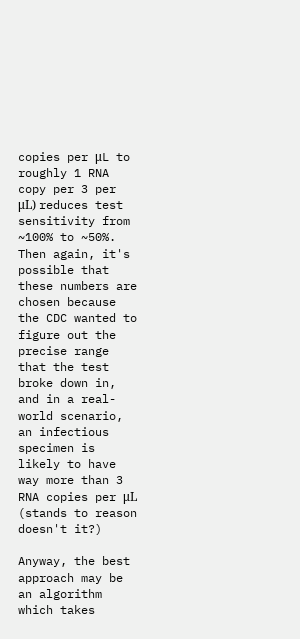copies per μL to roughly 1 RNA copy per 3 per μL) reduces test sensitivity from ~100% to ~50%. Then again, it's possible that these numbers are chosen because the CDC wanted to figure out the precise range that the test broke down in, and in a real-world scenario, an infectious specimen is likely to have way more than 3 RNA copies per μL (stands to reason doesn't it?)

Anyway, the best approach may be an algorithm which takes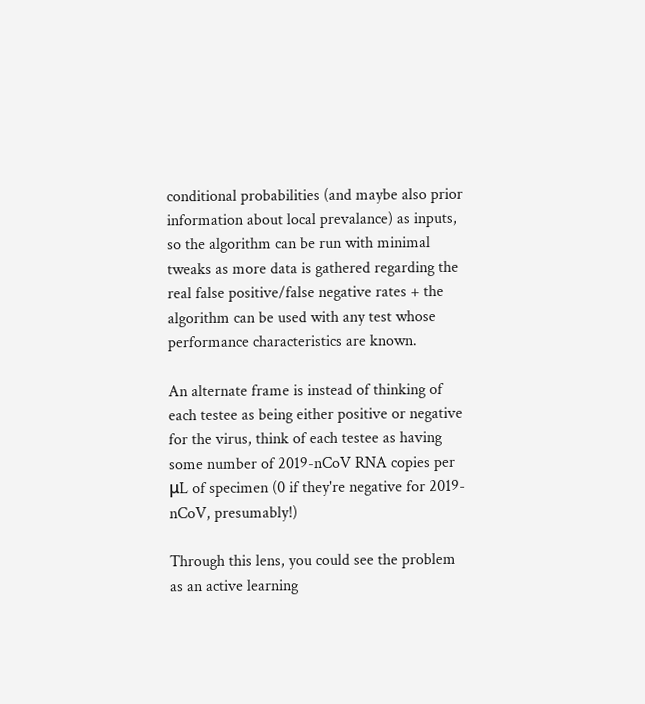conditional probabilities (and maybe also prior information about local prevalance) as inputs, so the algorithm can be run with minimal tweaks as more data is gathered regarding the real false positive/false negative rates + the algorithm can be used with any test whose performance characteristics are known.

An alternate frame is instead of thinking of each testee as being either positive or negative for the virus, think of each testee as having some number of 2019-nCoV RNA copies per μL of specimen (0 if they're negative for 2019-nCoV, presumably!)

Through this lens, you could see the problem as an active learning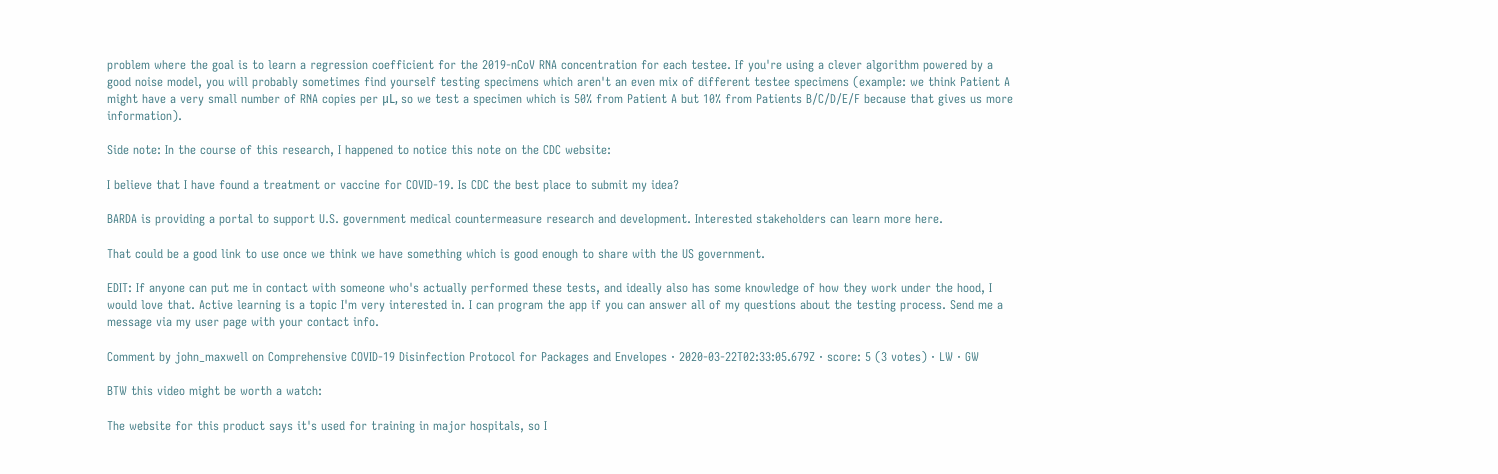problem where the goal is to learn a regression coefficient for the 2019-nCoV RNA concentration for each testee. If you're using a clever algorithm powered by a good noise model, you will probably sometimes find yourself testing specimens which aren't an even mix of different testee specimens (example: we think Patient A might have a very small number of RNA copies per μL, so we test a specimen which is 50% from Patient A but 10% from Patients B/C/D/E/F because that gives us more information).

Side note: In the course of this research, I happened to notice this note on the CDC website:

I believe that I have found a treatment or vaccine for COVID-19. Is CDC the best place to submit my idea?

BARDA is providing a portal to support U.S. government medical countermeasure research and development. Interested stakeholders can learn more here.

That could be a good link to use once we think we have something which is good enough to share with the US government.

EDIT: If anyone can put me in contact with someone who's actually performed these tests, and ideally also has some knowledge of how they work under the hood, I would love that. Active learning is a topic I'm very interested in. I can program the app if you can answer all of my questions about the testing process. Send me a message via my user page with your contact info.

Comment by john_maxwell on Comprehensive COVID-19 Disinfection Protocol for Packages and Envelopes · 2020-03-22T02:33:05.679Z · score: 5 (3 votes) · LW · GW

BTW this video might be worth a watch:

The website for this product says it's used for training in major hospitals, so I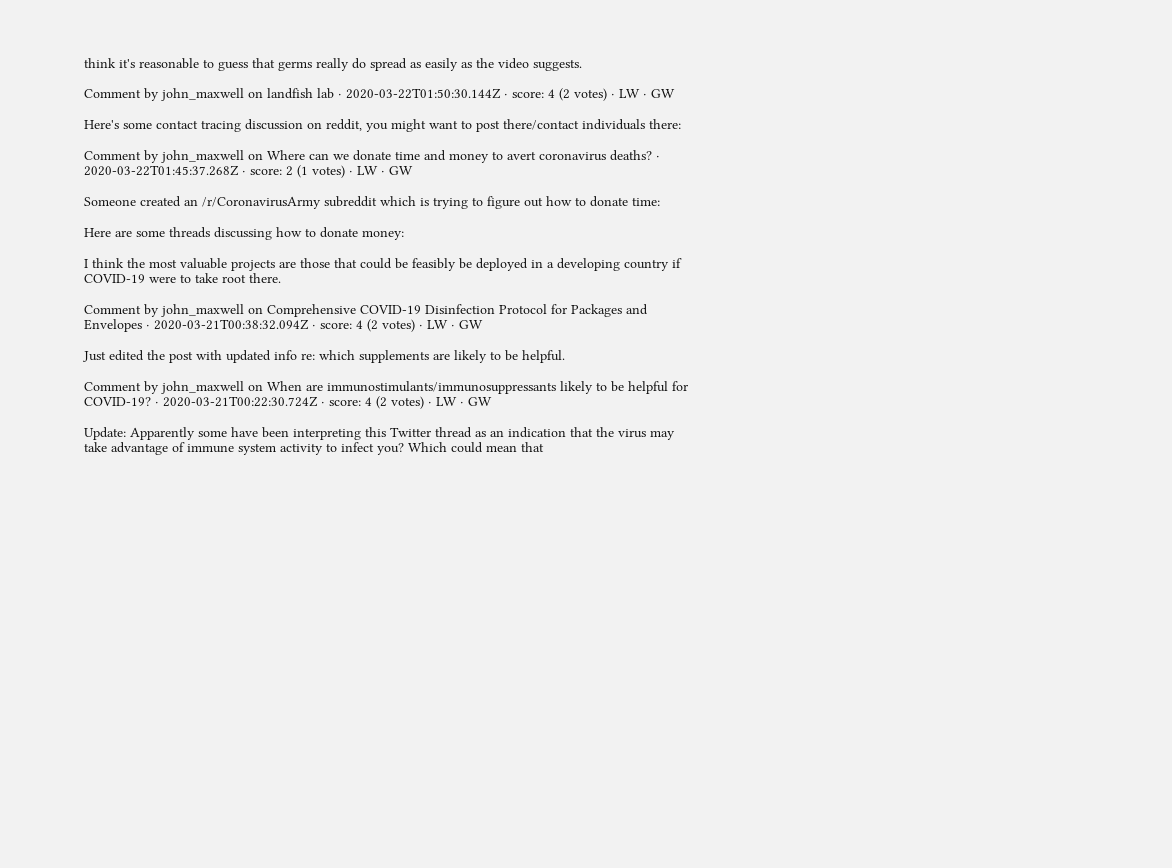think it's reasonable to guess that germs really do spread as easily as the video suggests.

Comment by john_maxwell on landfish lab · 2020-03-22T01:50:30.144Z · score: 4 (2 votes) · LW · GW

Here's some contact tracing discussion on reddit, you might want to post there/contact individuals there:

Comment by john_maxwell on Where can we donate time and money to avert coronavirus deaths? · 2020-03-22T01:45:37.268Z · score: 2 (1 votes) · LW · GW

Someone created an /r/CoronavirusArmy subreddit which is trying to figure out how to donate time:

Here are some threads discussing how to donate money:

I think the most valuable projects are those that could be feasibly be deployed in a developing country if COVID-19 were to take root there.

Comment by john_maxwell on Comprehensive COVID-19 Disinfection Protocol for Packages and Envelopes · 2020-03-21T00:38:32.094Z · score: 4 (2 votes) · LW · GW

Just edited the post with updated info re: which supplements are likely to be helpful.

Comment by john_maxwell on When are immunostimulants/immunosuppressants likely to be helpful for COVID-19? · 2020-03-21T00:22:30.724Z · score: 4 (2 votes) · LW · GW

Update: Apparently some have been interpreting this Twitter thread as an indication that the virus may take advantage of immune system activity to infect you? Which could mean that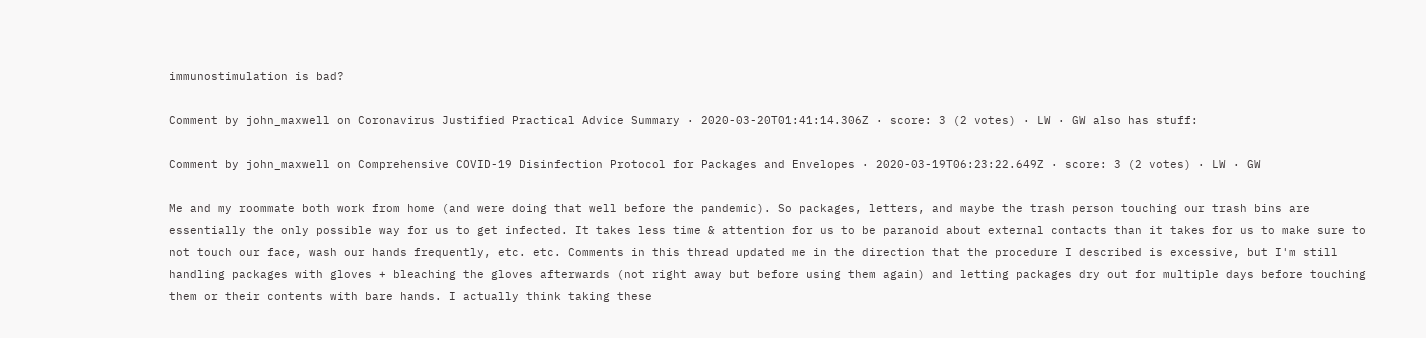immunostimulation is bad?

Comment by john_maxwell on Coronavirus Justified Practical Advice Summary · 2020-03-20T01:41:14.306Z · score: 3 (2 votes) · LW · GW also has stuff:

Comment by john_maxwell on Comprehensive COVID-19 Disinfection Protocol for Packages and Envelopes · 2020-03-19T06:23:22.649Z · score: 3 (2 votes) · LW · GW

Me and my roommate both work from home (and were doing that well before the pandemic). So packages, letters, and maybe the trash person touching our trash bins are essentially the only possible way for us to get infected. It takes less time & attention for us to be paranoid about external contacts than it takes for us to make sure to not touch our face, wash our hands frequently, etc. etc. Comments in this thread updated me in the direction that the procedure I described is excessive, but I'm still handling packages with gloves + bleaching the gloves afterwards (not right away but before using them again) and letting packages dry out for multiple days before touching them or their contents with bare hands. I actually think taking these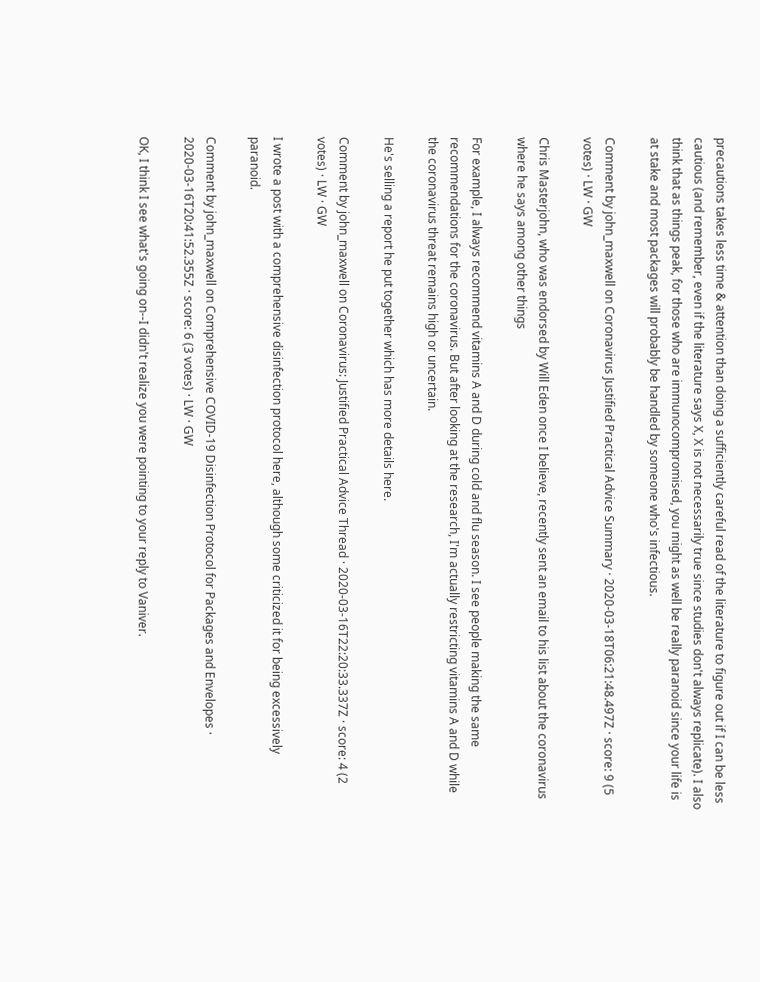precautions takes less time & attention than doing a sufficiently careful read of the literature to figure out if I can be less cautious (and remember, even if the literature says X, X is not necessarily true since studies don't always replicate). I also think that as things peak, for those who are immunocompromised, you might as well be really paranoid since your life is at stake and most packages will probably be handled by someone who's infectious.

Comment by john_maxwell on Coronavirus Justified Practical Advice Summary · 2020-03-18T06:21:48.497Z · score: 9 (5 votes) · LW · GW

Chris Masterjohn, who was endorsed by Will Eden once I believe, recently sent an email to his list about the coronavirus where he says among other things

For example, I always recommend vitamins A and D during cold and flu season. I see people making the same recommendations for the coronavirus. But after looking at the research, I'm actually restricting vitamins A and D while the coronavirus threat remains high or uncertain.

He's selling a report he put together which has more details here.

Comment by john_maxwell on Coronavirus: Justified Practical Advice Thread · 2020-03-16T22:20:33.337Z · score: 4 (2 votes) · LW · GW

I wrote a post with a comprehensive disinfection protocol here, although some criticized it for being excessively paranoid.

Comment by john_maxwell on Comprehensive COVID-19 Disinfection Protocol for Packages and Envelopes · 2020-03-16T20:41:52.355Z · score: 6 (3 votes) · LW · GW

OK, I think I see what's going on--I didn't realize you were pointing to your reply to Vaniver.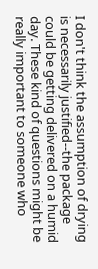I don't think the assumption of drying is necessarily justified--the package could be getting delivered on a humid day. These kind of questions might be really important to someone who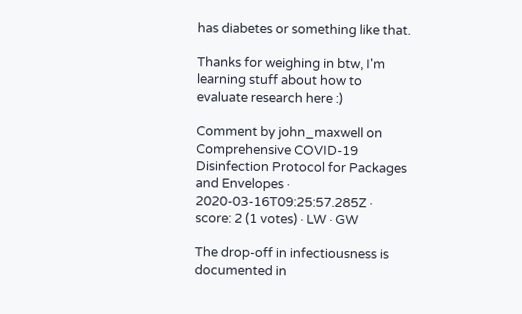has diabetes or something like that.

Thanks for weighing in btw, I'm learning stuff about how to evaluate research here :)

Comment by john_maxwell on Comprehensive COVID-19 Disinfection Protocol for Packages and Envelopes · 2020-03-16T09:25:57.285Z · score: 2 (1 votes) · LW · GW

The drop-off in infectiousness is documented in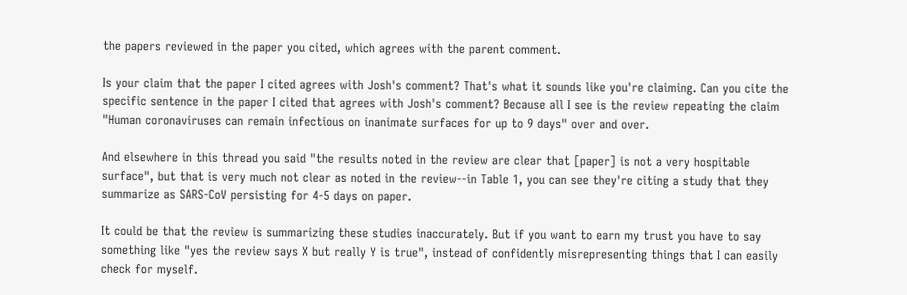the papers reviewed in the paper you cited, which agrees with the parent comment.

Is your claim that the paper I cited agrees with Josh's comment? That's what it sounds like you're claiming. Can you cite the specific sentence in the paper I cited that agrees with Josh's comment? Because all I see is the review repeating the claim "Human coronaviruses can remain infectious on inanimate surfaces for up to 9 days" over and over.

And elsewhere in this thread you said "the results noted in the review are clear that [paper] is not a very hospitable surface", but that is very much not clear as noted in the review--in Table 1, you can see they're citing a study that they summarize as SARS-CoV persisting for 4-5 days on paper.

It could be that the review is summarizing these studies inaccurately. But if you want to earn my trust you have to say something like "yes the review says X but really Y is true", instead of confidently misrepresenting things that I can easily check for myself.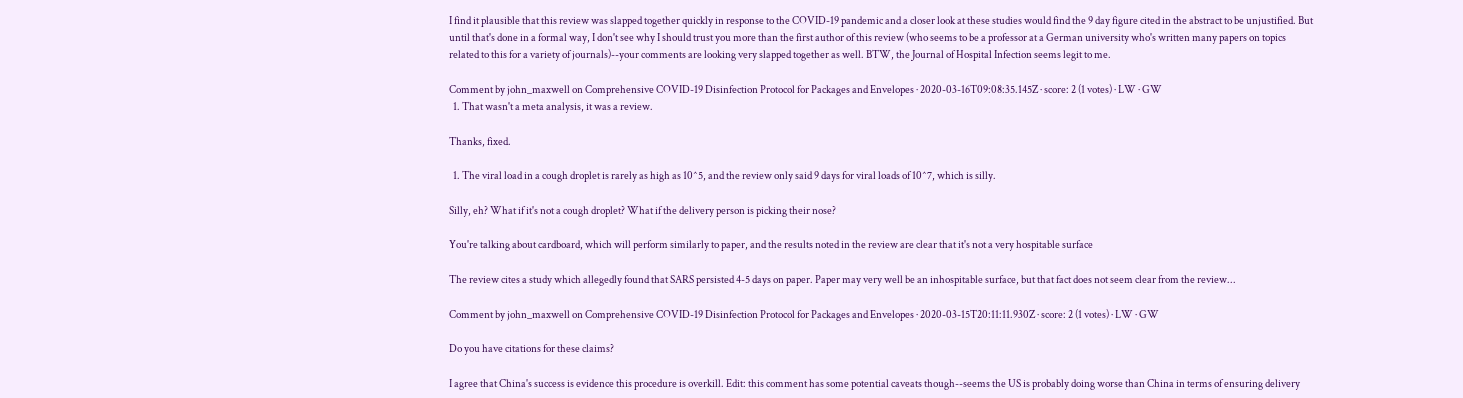I find it plausible that this review was slapped together quickly in response to the COVID-19 pandemic and a closer look at these studies would find the 9 day figure cited in the abstract to be unjustified. But until that's done in a formal way, I don't see why I should trust you more than the first author of this review (who seems to be a professor at a German university who's written many papers on topics related to this for a variety of journals)--your comments are looking very slapped together as well. BTW, the Journal of Hospital Infection seems legit to me.

Comment by john_maxwell on Comprehensive COVID-19 Disinfection Protocol for Packages and Envelopes · 2020-03-16T09:08:35.145Z · score: 2 (1 votes) · LW · GW
  1. That wasn't a meta analysis, it was a review.

Thanks, fixed.

  1. The viral load in a cough droplet is rarely as high as 10^5, and the review only said 9 days for viral loads of 10^7, which is silly.

Silly, eh? What if it's not a cough droplet? What if the delivery person is picking their nose?

You're talking about cardboard, which will perform similarly to paper, and the results noted in the review are clear that it's not a very hospitable surface

The review cites a study which allegedly found that SARS persisted 4-5 days on paper. Paper may very well be an inhospitable surface, but that fact does not seem clear from the review...

Comment by john_maxwell on Comprehensive COVID-19 Disinfection Protocol for Packages and Envelopes · 2020-03-15T20:11:11.930Z · score: 2 (1 votes) · LW · GW

Do you have citations for these claims?

I agree that China's success is evidence this procedure is overkill. Edit: this comment has some potential caveats though--seems the US is probably doing worse than China in terms of ensuring delivery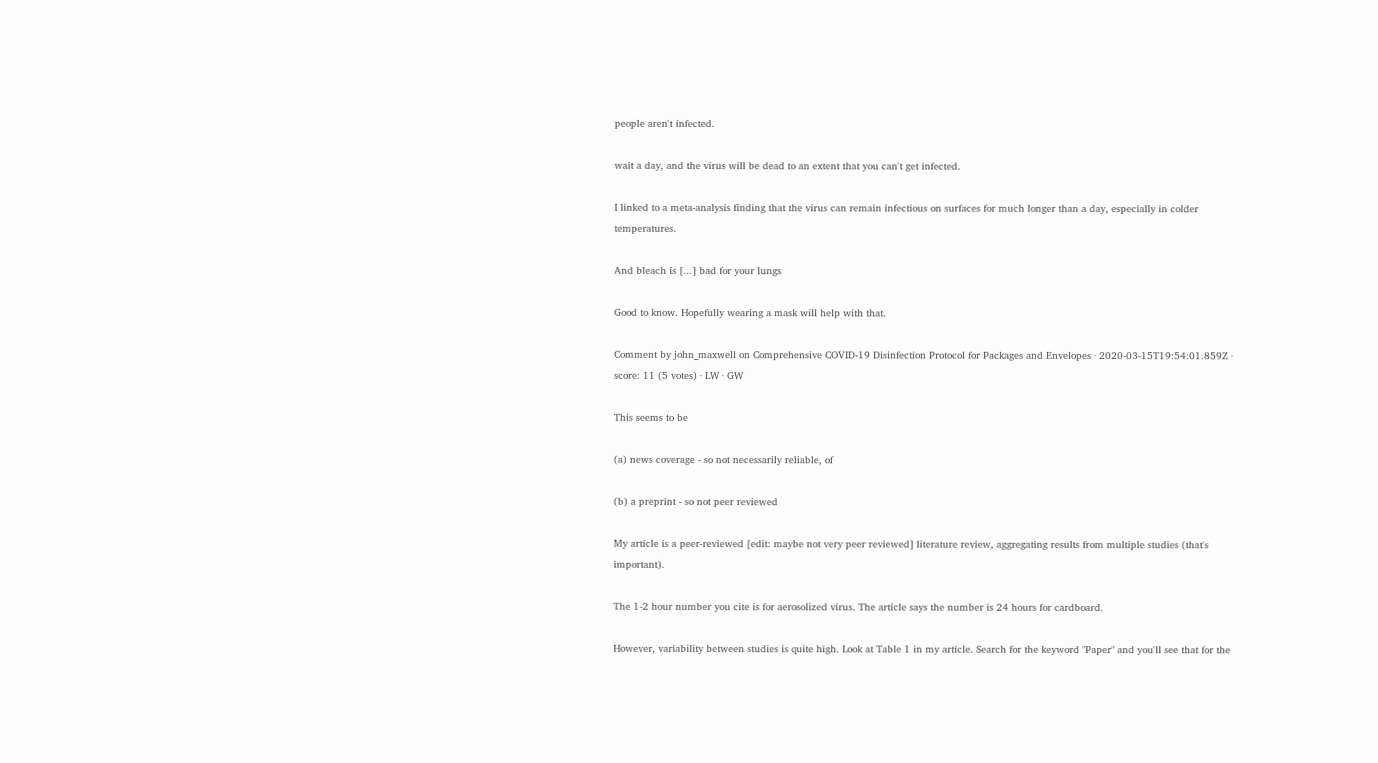people aren't infected.

wait a day, and the virus will be dead to an extent that you can't get infected.

I linked to a meta-analysis finding that the virus can remain infectious on surfaces for much longer than a day, especially in colder temperatures.

And bleach is [...] bad for your lungs

Good to know. Hopefully wearing a mask will help with that.

Comment by john_maxwell on Comprehensive COVID-19 Disinfection Protocol for Packages and Envelopes · 2020-03-15T19:54:01.859Z · score: 11 (5 votes) · LW · GW

This seems to be

(a) news coverage - so not necessarily reliable, of

(b) a preprint - so not peer reviewed

My article is a peer-reviewed [edit: maybe not very peer reviewed] literature review, aggregating results from multiple studies (that's important).

The 1-2 hour number you cite is for aerosolized virus. The article says the number is 24 hours for cardboard.

However, variability between studies is quite high. Look at Table 1 in my article. Search for the keyword "Paper" and you'll see that for the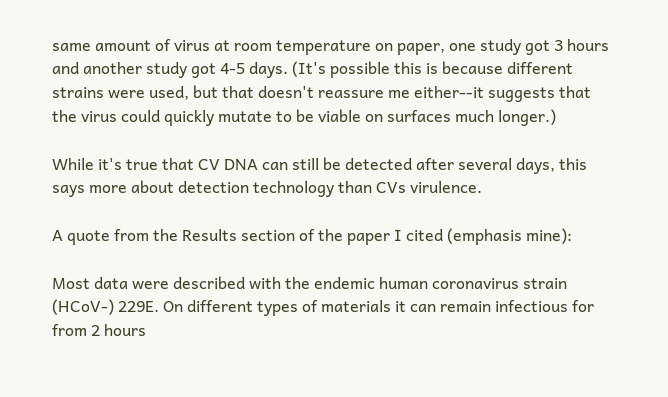same amount of virus at room temperature on paper, one study got 3 hours and another study got 4-5 days. (It's possible this is because different strains were used, but that doesn't reassure me either--it suggests that the virus could quickly mutate to be viable on surfaces much longer.)

While it's true that CV DNA can still be detected after several days, this says more about detection technology than CVs virulence.

A quote from the Results section of the paper I cited (emphasis mine):

Most data were described with the endemic human coronavirus strain (HCoV-) 229E. On different types of materials it can remain infectious for from 2 hours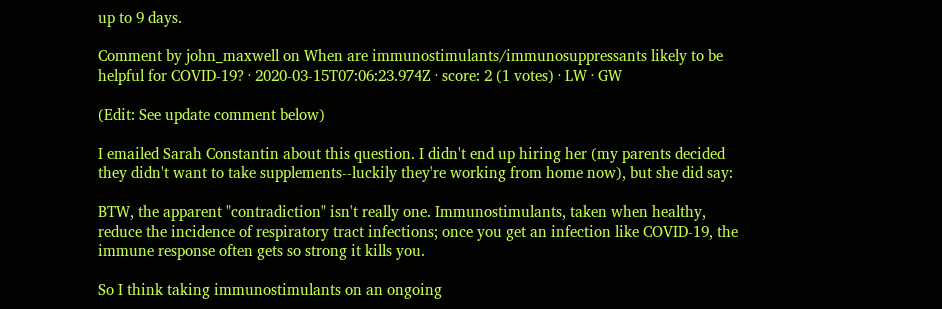up to 9 days.

Comment by john_maxwell on When are immunostimulants/immunosuppressants likely to be helpful for COVID-19? · 2020-03-15T07:06:23.974Z · score: 2 (1 votes) · LW · GW

(Edit: See update comment below)

I emailed Sarah Constantin about this question. I didn't end up hiring her (my parents decided they didn't want to take supplements--luckily they're working from home now), but she did say:

BTW, the apparent "contradiction" isn't really one. Immunostimulants, taken when healthy, reduce the incidence of respiratory tract infections; once you get an infection like COVID-19, the immune response often gets so strong it kills you.

So I think taking immunostimulants on an ongoing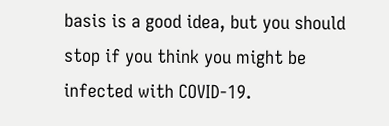basis is a good idea, but you should stop if you think you might be infected with COVID-19.